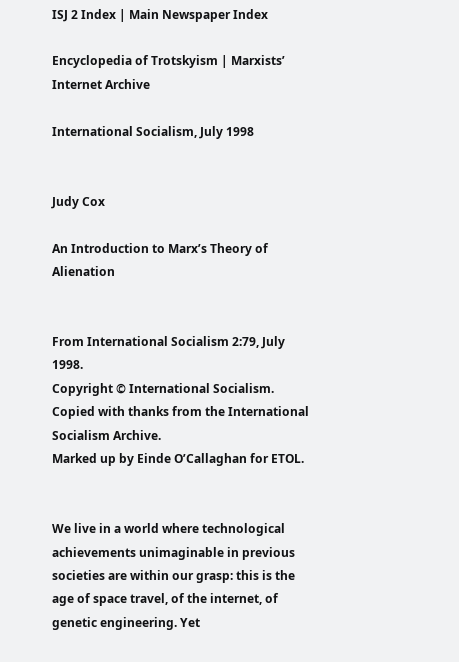ISJ 2 Index | Main Newspaper Index

Encyclopedia of Trotskyism | Marxists’ Internet Archive

International Socialism, July 1998


Judy Cox

An Introduction to Marx’s Theory of Alienation


From International Socialism 2:79, July 1998.
Copyright © International Socialism.
Copied with thanks from the International Socialism Archive.
Marked up by Einde O’Callaghan for ETOL.


We live in a world where technological achievements unimaginable in previous societies are within our grasp: this is the age of space travel, of the internet, of genetic engineering. Yet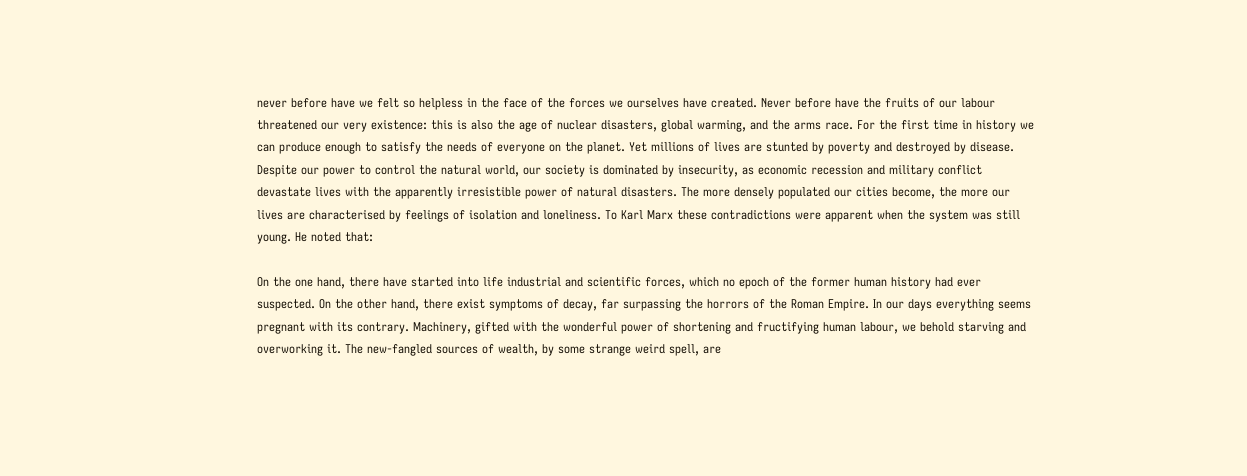never before have we felt so helpless in the face of the forces we ourselves have created. Never before have the fruits of our labour threatened our very existence: this is also the age of nuclear disasters, global warming, and the arms race. For the first time in history we can produce enough to satisfy the needs of everyone on the planet. Yet millions of lives are stunted by poverty and destroyed by disease. Despite our power to control the natural world, our society is dominated by insecurity, as economic recession and military conflict devastate lives with the apparently irresistible power of natural disasters. The more densely populated our cities become, the more our lives are characterised by feelings of isolation and loneliness. To Karl Marx these contradictions were apparent when the system was still young. He noted that:

On the one hand, there have started into life industrial and scientific forces, which no epoch of the former human history had ever suspected. On the other hand, there exist symptoms of decay, far surpassing the horrors of the Roman Empire. In our days everything seems pregnant with its contrary. Machinery, gifted with the wonderful power of shortening and fructifying human labour, we behold starving and overworking it. The new-fangled sources of wealth, by some strange weird spell, are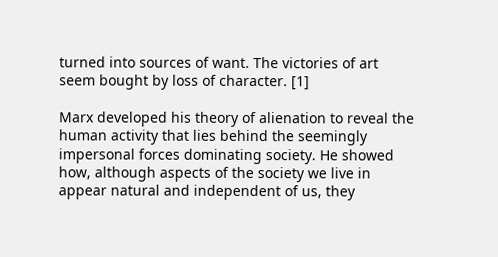turned into sources of want. The victories of art seem bought by loss of character. [1]

Marx developed his theory of alienation to reveal the human activity that lies behind the seemingly impersonal forces dominating society. He showed how, although aspects of the society we live in appear natural and independent of us, they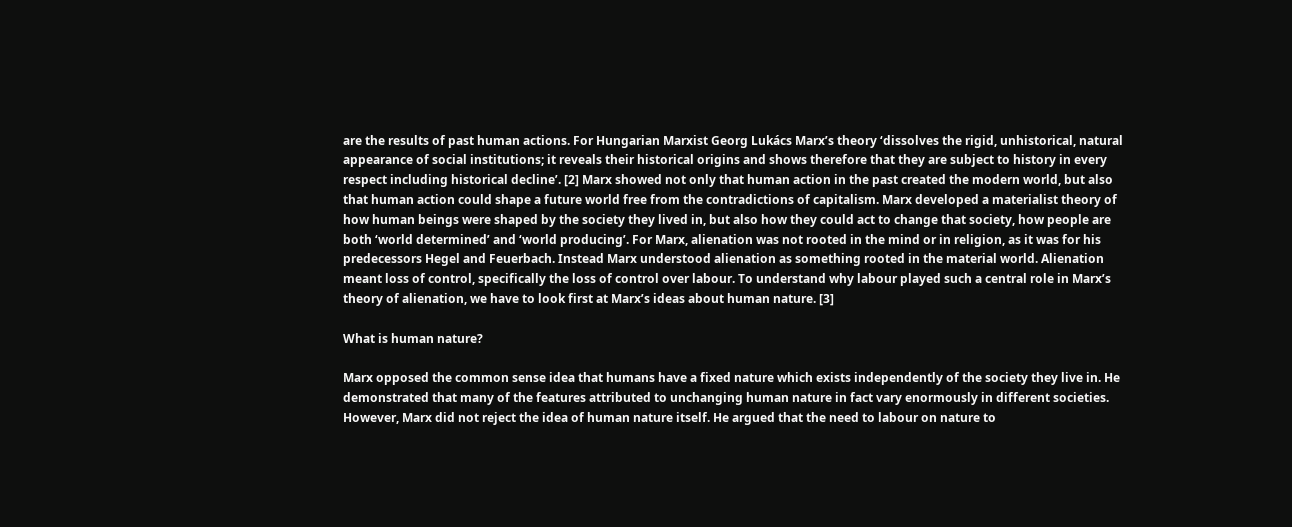are the results of past human actions. For Hungarian Marxist Georg Lukács Marx’s theory ‘dissolves the rigid, unhistorical, natural appearance of social institutions; it reveals their historical origins and shows therefore that they are subject to history in every respect including historical decline’. [2] Marx showed not only that human action in the past created the modern world, but also that human action could shape a future world free from the contradictions of capitalism. Marx developed a materialist theory of how human beings were shaped by the society they lived in, but also how they could act to change that society, how people are both ‘world determined’ and ‘world producing’. For Marx, alienation was not rooted in the mind or in religion, as it was for his predecessors Hegel and Feuerbach. Instead Marx understood alienation as something rooted in the material world. Alienation meant loss of control, specifically the loss of control over labour. To understand why labour played such a central role in Marx’s theory of alienation, we have to look first at Marx’s ideas about human nature. [3]

What is human nature?

Marx opposed the common sense idea that humans have a fixed nature which exists independently of the society they live in. He demonstrated that many of the features attributed to unchanging human nature in fact vary enormously in different societies. However, Marx did not reject the idea of human nature itself. He argued that the need to labour on nature to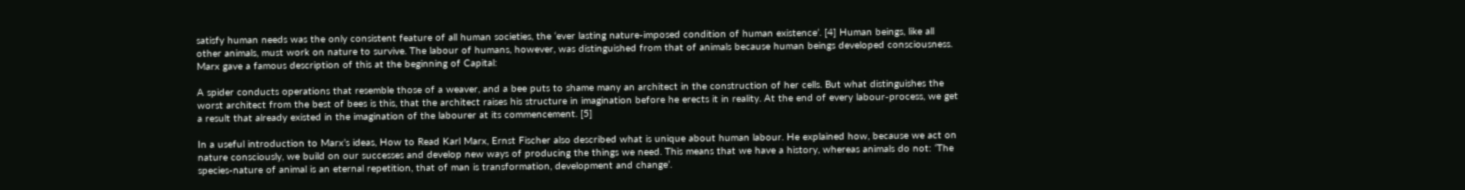satisfy human needs was the only consistent feature of all human societies, the ‘ever lasting nature-imposed condition of human existence’. [4] Human beings, like all other animals, must work on nature to survive. The labour of humans, however, was distinguished from that of animals because human beings developed consciousness. Marx gave a famous description of this at the beginning of Capital:

A spider conducts operations that resemble those of a weaver, and a bee puts to shame many an architect in the construction of her cells. But what distinguishes the worst architect from the best of bees is this, that the architect raises his structure in imagination before he erects it in reality. At the end of every labour-process, we get a result that already existed in the imagination of the labourer at its commencement. [5]

In a useful introduction to Marx’s ideas, How to Read Karl Marx, Ernst Fischer also described what is unique about human labour. He explained how, because we act on nature consciously, we build on our successes and develop new ways of producing the things we need. This means that we have a history, whereas animals do not: ‘The species-nature of animal is an eternal repetition, that of man is transformation, development and change’.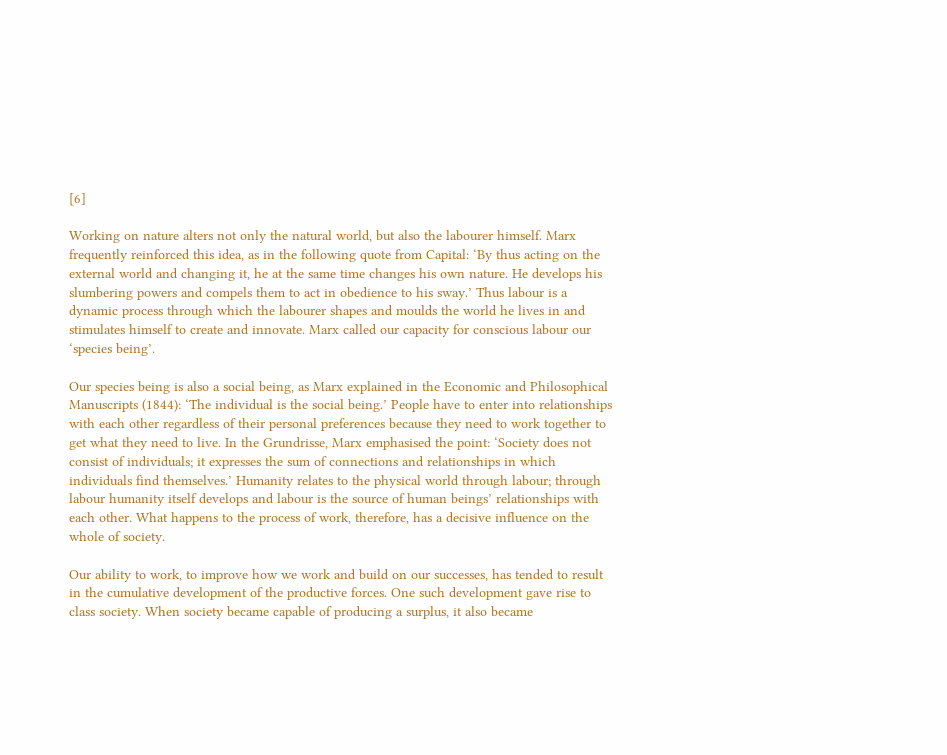[6]

Working on nature alters not only the natural world, but also the labourer himself. Marx frequently reinforced this idea, as in the following quote from Capital: ‘By thus acting on the external world and changing it, he at the same time changes his own nature. He develops his slumbering powers and compels them to act in obedience to his sway.’ Thus labour is a dynamic process through which the labourer shapes and moulds the world he lives in and stimulates himself to create and innovate. Marx called our capacity for conscious labour our ‘species being’.

Our species being is also a social being, as Marx explained in the Economic and Philosophical Manuscripts (1844): ‘The individual is the social being.’ People have to enter into relationships with each other regardless of their personal preferences because they need to work together to get what they need to live. In the Grundrisse, Marx emphasised the point: ‘Society does not consist of individuals; it expresses the sum of connections and relationships in which individuals find themselves.’ Humanity relates to the physical world through labour; through labour humanity itself develops and labour is the source of human beings’ relationships with each other. What happens to the process of work, therefore, has a decisive influence on the whole of society.

Our ability to work, to improve how we work and build on our successes, has tended to result in the cumulative development of the productive forces. One such development gave rise to class society. When society became capable of producing a surplus, it also became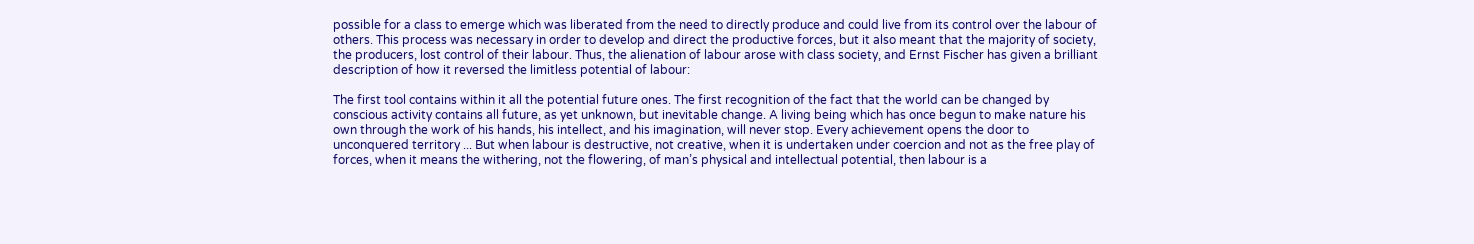possible for a class to emerge which was liberated from the need to directly produce and could live from its control over the labour of others. This process was necessary in order to develop and direct the productive forces, but it also meant that the majority of society, the producers, lost control of their labour. Thus, the alienation of labour arose with class society, and Ernst Fischer has given a brilliant description of how it reversed the limitless potential of labour:

The first tool contains within it all the potential future ones. The first recognition of the fact that the world can be changed by conscious activity contains all future, as yet unknown, but inevitable change. A living being which has once begun to make nature his own through the work of his hands, his intellect, and his imagination, will never stop. Every achievement opens the door to unconquered territory ... But when labour is destructive, not creative, when it is undertaken under coercion and not as the free play of forces, when it means the withering, not the flowering, of man’s physical and intellectual potential, then labour is a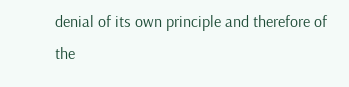denial of its own principle and therefore of the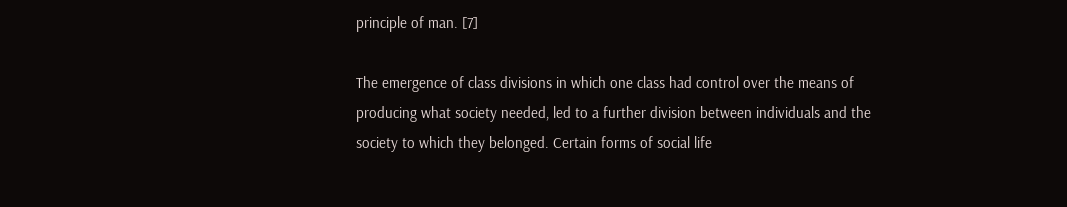principle of man. [7]

The emergence of class divisions in which one class had control over the means of producing what society needed, led to a further division between individuals and the society to which they belonged. Certain forms of social life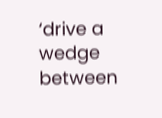‘drive a wedge between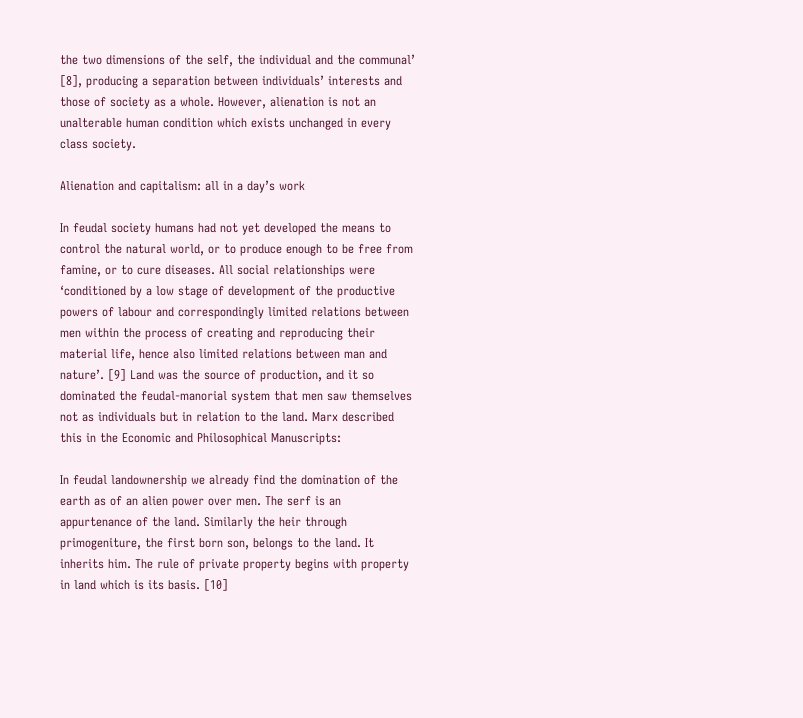the two dimensions of the self, the individual and the communal’ [8], producing a separation between individuals’ interests and those of society as a whole. However, alienation is not an unalterable human condition which exists unchanged in every class society.

Alienation and capitalism: all in a day’s work

In feudal society humans had not yet developed the means to control the natural world, or to produce enough to be free from famine, or to cure diseases. All social relationships were ‘conditioned by a low stage of development of the productive powers of labour and correspondingly limited relations between men within the process of creating and reproducing their material life, hence also limited relations between man and nature’. [9] Land was the source of production, and it so dominated the feudal-manorial system that men saw themselves not as individuals but in relation to the land. Marx described this in the Economic and Philosophical Manuscripts:

In feudal landownership we already find the domination of the earth as of an alien power over men. The serf is an appurtenance of the land. Similarly the heir through primogeniture, the first born son, belongs to the land. It inherits him. The rule of private property begins with property in land which is its basis. [10]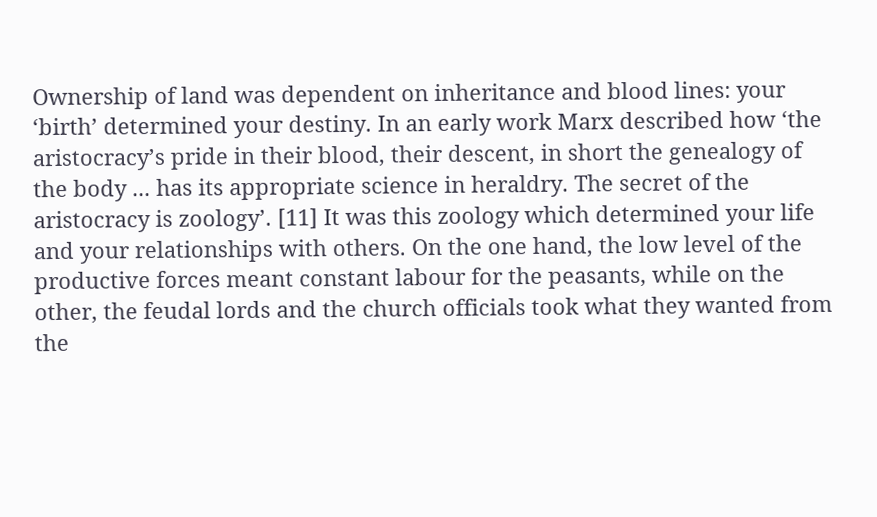Ownership of land was dependent on inheritance and blood lines: your ‘birth’ determined your destiny. In an early work Marx described how ‘the aristocracy’s pride in their blood, their descent, in short the genealogy of the body ... has its appropriate science in heraldry. The secret of the aristocracy is zoology’. [11] It was this zoology which determined your life and your relationships with others. On the one hand, the low level of the productive forces meant constant labour for the peasants, while on the other, the feudal lords and the church officials took what they wanted from the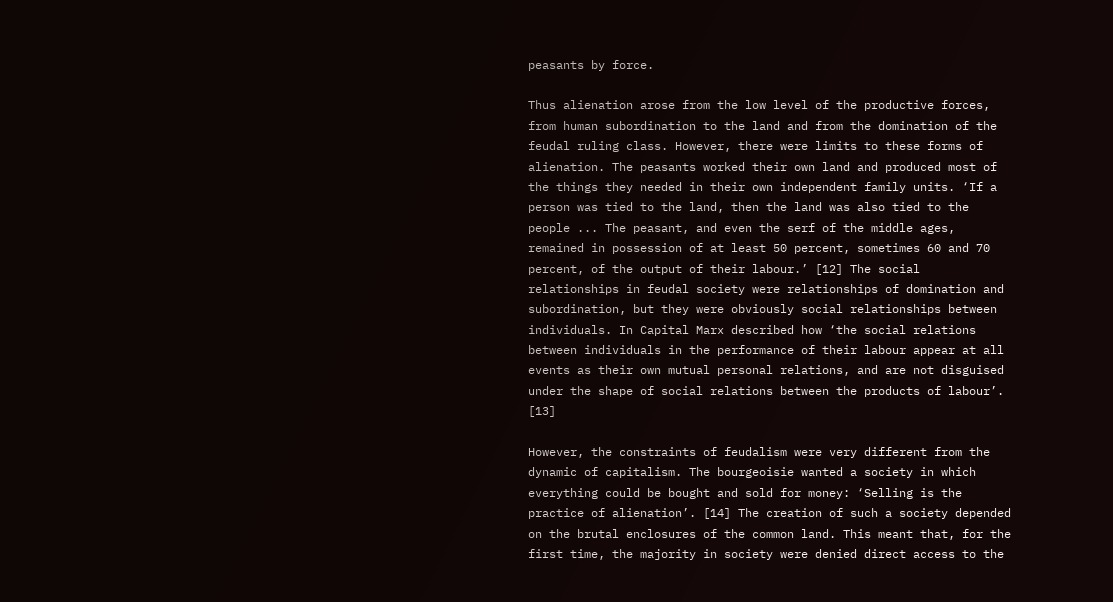peasants by force.

Thus alienation arose from the low level of the productive forces, from human subordination to the land and from the domination of the feudal ruling class. However, there were limits to these forms of alienation. The peasants worked their own land and produced most of the things they needed in their own independent family units. ‘If a person was tied to the land, then the land was also tied to the people ... The peasant, and even the serf of the middle ages, remained in possession of at least 50 percent, sometimes 60 and 70 percent, of the output of their labour.’ [12] The social relationships in feudal society were relationships of domination and subordination, but they were obviously social relationships between individuals. In Capital Marx described how ‘the social relations between individuals in the performance of their labour appear at all events as their own mutual personal relations, and are not disguised under the shape of social relations between the products of labour’. [13]

However, the constraints of feudalism were very different from the dynamic of capitalism. The bourgeoisie wanted a society in which everything could be bought and sold for money: ‘Selling is the practice of alienation’. [14] The creation of such a society depended on the brutal enclosures of the common land. This meant that, for the first time, the majority in society were denied direct access to the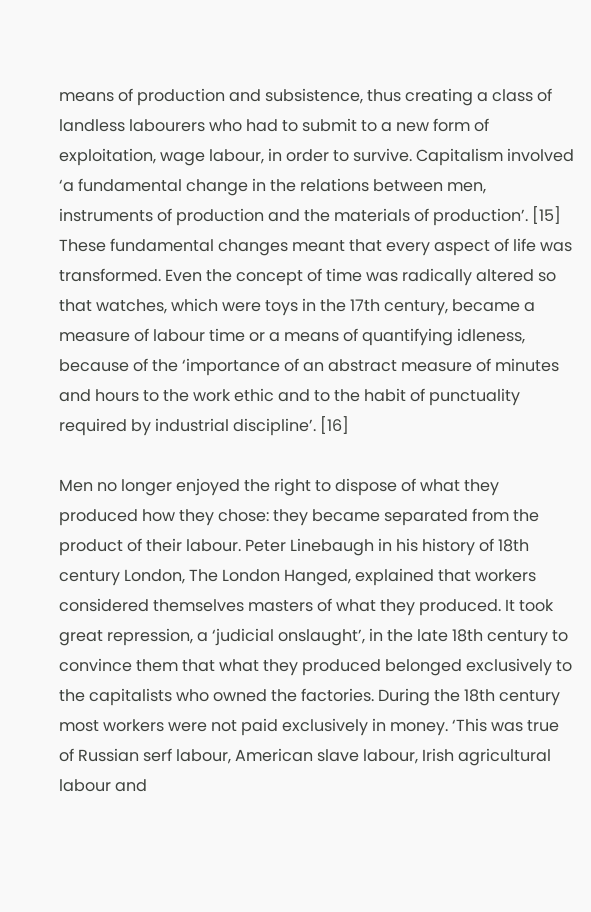means of production and subsistence, thus creating a class of landless labourers who had to submit to a new form of exploitation, wage labour, in order to survive. Capitalism involved ‘a fundamental change in the relations between men, instruments of production and the materials of production’. [15] These fundamental changes meant that every aspect of life was transformed. Even the concept of time was radically altered so that watches, which were toys in the 17th century, became a measure of labour time or a means of quantifying idleness, because of the ‘importance of an abstract measure of minutes and hours to the work ethic and to the habit of punctuality required by industrial discipline’. [16]

Men no longer enjoyed the right to dispose of what they produced how they chose: they became separated from the product of their labour. Peter Linebaugh in his history of 18th century London, The London Hanged, explained that workers considered themselves masters of what they produced. It took great repression, a ‘judicial onslaught’, in the late 18th century to convince them that what they produced belonged exclusively to the capitalists who owned the factories. During the 18th century most workers were not paid exclusively in money. ‘This was true of Russian serf labour, American slave labour, Irish agricultural labour and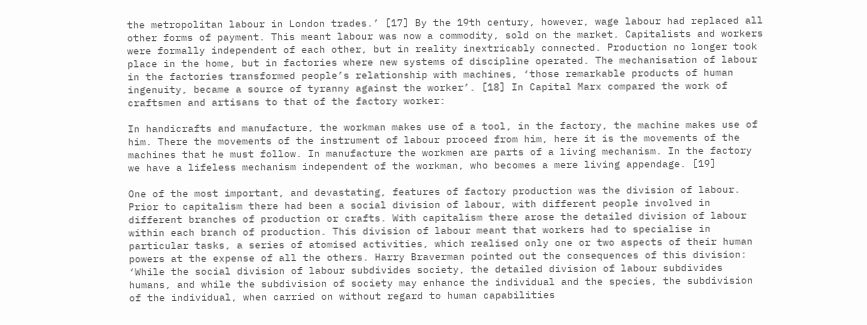the metropolitan labour in London trades.’ [17] By the 19th century, however, wage labour had replaced all other forms of payment. This meant labour was now a commodity, sold on the market. Capitalists and workers were formally independent of each other, but in reality inextricably connected. Production no longer took place in the home, but in factories where new systems of discipline operated. The mechanisation of labour in the factories transformed people’s relationship with machines, ‘those remarkable products of human ingenuity, became a source of tyranny against the worker’. [18] In Capital Marx compared the work of craftsmen and artisans to that of the factory worker:

In handicrafts and manufacture, the workman makes use of a tool, in the factory, the machine makes use of him. There the movements of the instrument of labour proceed from him, here it is the movements of the machines that he must follow. In manufacture the workmen are parts of a living mechanism. In the factory we have a lifeless mechanism independent of the workman, who becomes a mere living appendage. [19]

One of the most important, and devastating, features of factory production was the division of labour. Prior to capitalism there had been a social division of labour, with different people involved in different branches of production or crafts. With capitalism there arose the detailed division of labour within each branch of production. This division of labour meant that workers had to specialise in particular tasks, a series of atomised activities, which realised only one or two aspects of their human powers at the expense of all the others. Harry Braverman pointed out the consequences of this division: ‘While the social division of labour subdivides society, the detailed division of labour subdivides humans, and while the subdivision of society may enhance the individual and the species, the subdivision of the individual, when carried on without regard to human capabilities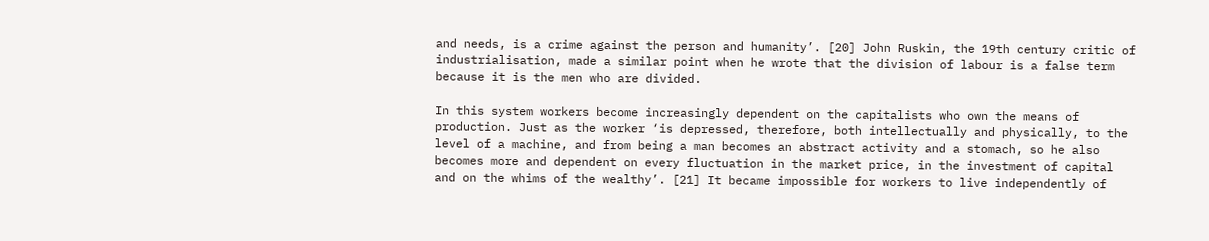and needs, is a crime against the person and humanity’. [20] John Ruskin, the 19th century critic of industrialisation, made a similar point when he wrote that the division of labour is a false term because it is the men who are divided.

In this system workers become increasingly dependent on the capitalists who own the means of production. Just as the worker ‘is depressed, therefore, both intellectually and physically, to the level of a machine, and from being a man becomes an abstract activity and a stomach, so he also becomes more and dependent on every fluctuation in the market price, in the investment of capital and on the whims of the wealthy’. [21] It became impossible for workers to live independently of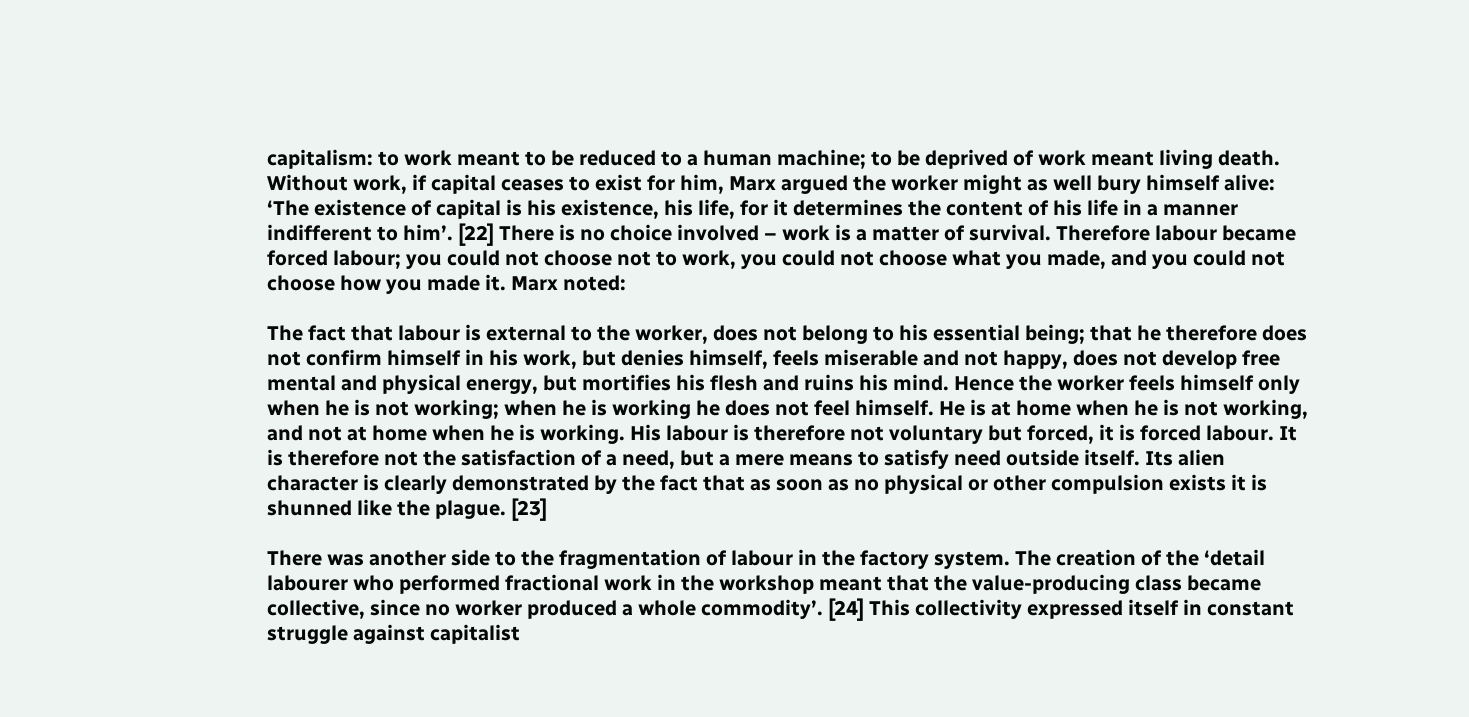capitalism: to work meant to be reduced to a human machine; to be deprived of work meant living death. Without work, if capital ceases to exist for him, Marx argued the worker might as well bury himself alive: ‘The existence of capital is his existence, his life, for it determines the content of his life in a manner indifferent to him’. [22] There is no choice involved – work is a matter of survival. Therefore labour became forced labour; you could not choose not to work, you could not choose what you made, and you could not choose how you made it. Marx noted:

The fact that labour is external to the worker, does not belong to his essential being; that he therefore does not confirm himself in his work, but denies himself, feels miserable and not happy, does not develop free mental and physical energy, but mortifies his flesh and ruins his mind. Hence the worker feels himself only when he is not working; when he is working he does not feel himself. He is at home when he is not working, and not at home when he is working. His labour is therefore not voluntary but forced, it is forced labour. It is therefore not the satisfaction of a need, but a mere means to satisfy need outside itself. Its alien character is clearly demonstrated by the fact that as soon as no physical or other compulsion exists it is shunned like the plague. [23]

There was another side to the fragmentation of labour in the factory system. The creation of the ‘detail labourer who performed fractional work in the workshop meant that the value-producing class became collective, since no worker produced a whole commodity’. [24] This collectivity expressed itself in constant struggle against capitalist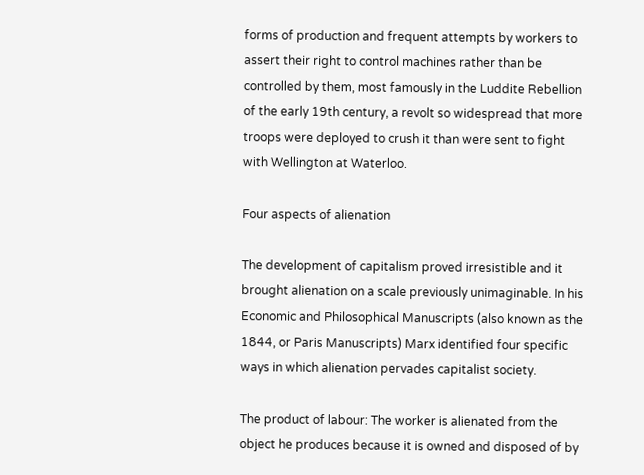forms of production and frequent attempts by workers to assert their right to control machines rather than be controlled by them, most famously in the Luddite Rebellion of the early 19th century, a revolt so widespread that more troops were deployed to crush it than were sent to fight with Wellington at Waterloo.

Four aspects of alienation

The development of capitalism proved irresistible and it brought alienation on a scale previously unimaginable. In his Economic and Philosophical Manuscripts (also known as the 1844, or Paris Manuscripts) Marx identified four specific ways in which alienation pervades capitalist society.

The product of labour: The worker is alienated from the object he produces because it is owned and disposed of by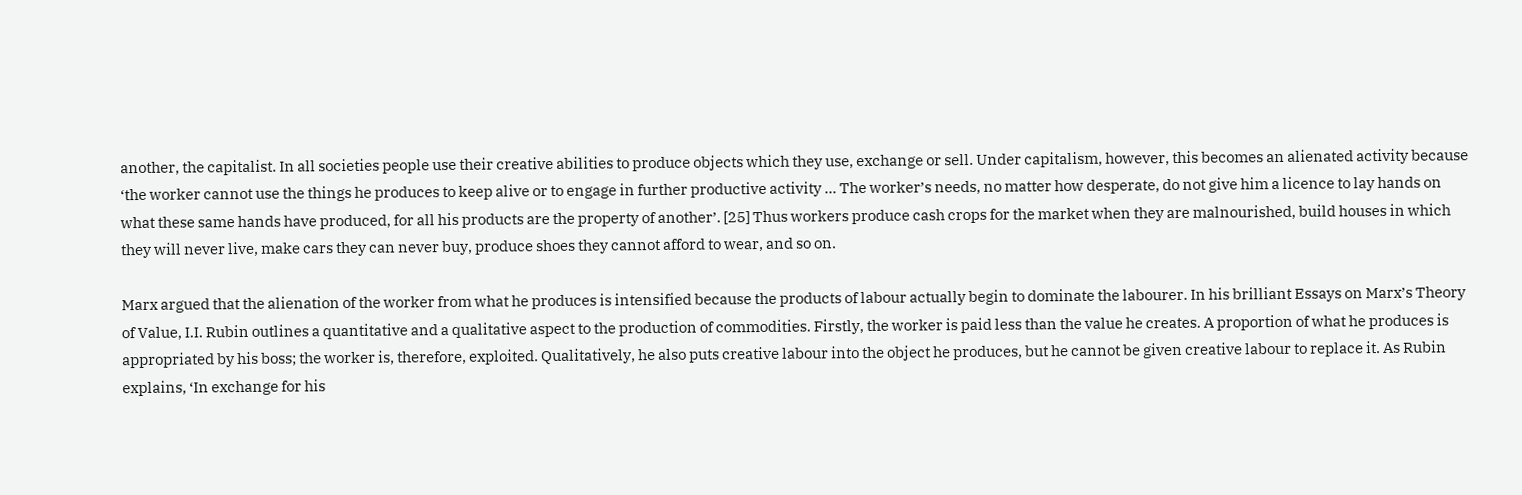another, the capitalist. In all societies people use their creative abilities to produce objects which they use, exchange or sell. Under capitalism, however, this becomes an alienated activity because ‘the worker cannot use the things he produces to keep alive or to engage in further productive activity ... The worker’s needs, no matter how desperate, do not give him a licence to lay hands on what these same hands have produced, for all his products are the property of another’. [25] Thus workers produce cash crops for the market when they are malnourished, build houses in which they will never live, make cars they can never buy, produce shoes they cannot afford to wear, and so on.

Marx argued that the alienation of the worker from what he produces is intensified because the products of labour actually begin to dominate the labourer. In his brilliant Essays on Marx’s Theory of Value, I.I. Rubin outlines a quantitative and a qualitative aspect to the production of commodities. Firstly, the worker is paid less than the value he creates. A proportion of what he produces is appropriated by his boss; the worker is, therefore, exploited. Qualitatively, he also puts creative labour into the object he produces, but he cannot be given creative labour to replace it. As Rubin explains, ‘In exchange for his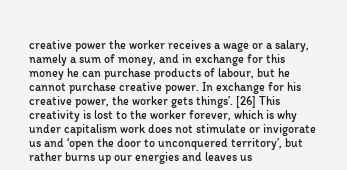creative power the worker receives a wage or a salary, namely a sum of money, and in exchange for this money he can purchase products of labour, but he cannot purchase creative power. In exchange for his creative power, the worker gets things’. [26] This creativity is lost to the worker forever, which is why under capitalism work does not stimulate or invigorate us and ‘open the door to unconquered territory’, but rather burns up our energies and leaves us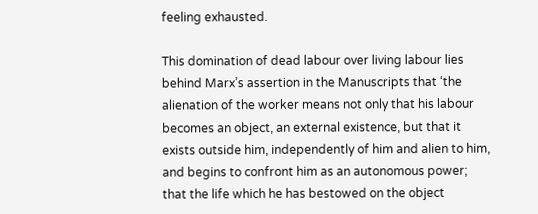feeling exhausted.

This domination of dead labour over living labour lies behind Marx’s assertion in the Manuscripts that ‘the alienation of the worker means not only that his labour becomes an object, an external existence, but that it exists outside him, independently of him and alien to him, and begins to confront him as an autonomous power; that the life which he has bestowed on the object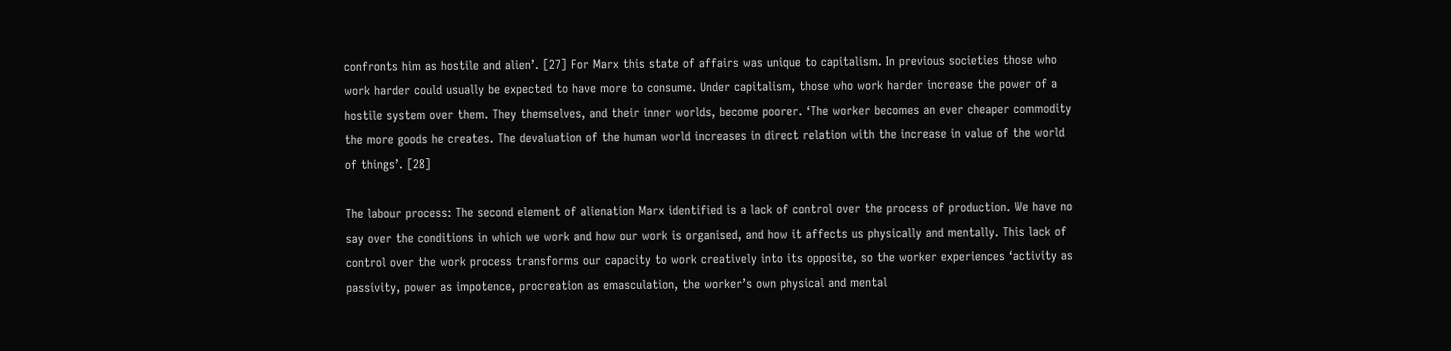confronts him as hostile and alien’. [27] For Marx this state of affairs was unique to capitalism. In previous societies those who work harder could usually be expected to have more to consume. Under capitalism, those who work harder increase the power of a hostile system over them. They themselves, and their inner worlds, become poorer. ‘The worker becomes an ever cheaper commodity the more goods he creates. The devaluation of the human world increases in direct relation with the increase in value of the world of things’. [28]

The labour process: The second element of alienation Marx identified is a lack of control over the process of production. We have no say over the conditions in which we work and how our work is organised, and how it affects us physically and mentally. This lack of control over the work process transforms our capacity to work creatively into its opposite, so the worker experiences ‘activity as passivity, power as impotence, procreation as emasculation, the worker’s own physical and mental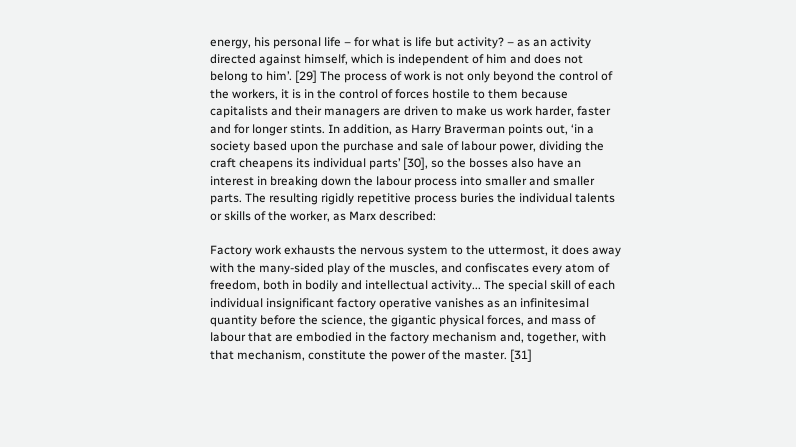energy, his personal life – for what is life but activity? – as an activity directed against himself, which is independent of him and does not belong to him’. [29] The process of work is not only beyond the control of the workers, it is in the control of forces hostile to them because capitalists and their managers are driven to make us work harder, faster and for longer stints. In addition, as Harry Braverman points out, ‘in a society based upon the purchase and sale of labour power, dividing the craft cheapens its individual parts’ [30], so the bosses also have an interest in breaking down the labour process into smaller and smaller parts. The resulting rigidly repetitive process buries the individual talents or skills of the worker, as Marx described:

Factory work exhausts the nervous system to the uttermost, it does away with the many-sided play of the muscles, and confiscates every atom of freedom, both in bodily and intellectual activity... The special skill of each individual insignificant factory operative vanishes as an infinitesimal quantity before the science, the gigantic physical forces, and mass of labour that are embodied in the factory mechanism and, together, with that mechanism, constitute the power of the master. [31]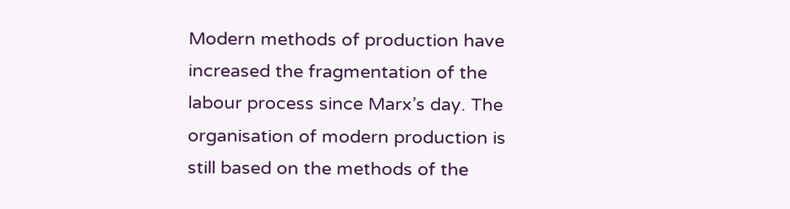Modern methods of production have increased the fragmentation of the labour process since Marx’s day. The organisation of modern production is still based on the methods of the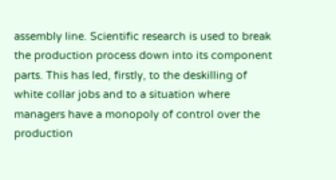assembly line. Scientific research is used to break the production process down into its component parts. This has led, firstly, to the deskilling of white collar jobs and to a situation where managers have a monopoly of control over the production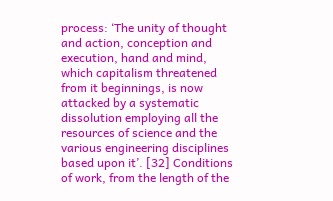process: ‘The unity of thought and action, conception and execution, hand and mind, which capitalism threatened from it beginnings, is now attacked by a systematic dissolution employing all the resources of science and the various engineering disciplines based upon it’. [32] Conditions of work, from the length of the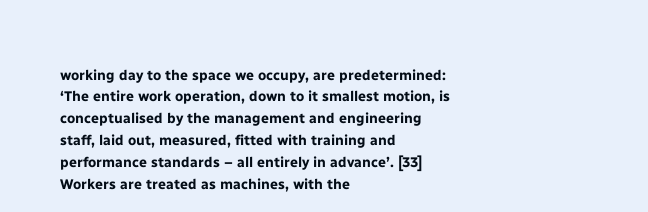working day to the space we occupy, are predetermined: ‘The entire work operation, down to it smallest motion, is conceptualised by the management and engineering staff, laid out, measured, fitted with training and performance standards – all entirely in advance’. [33] Workers are treated as machines, with the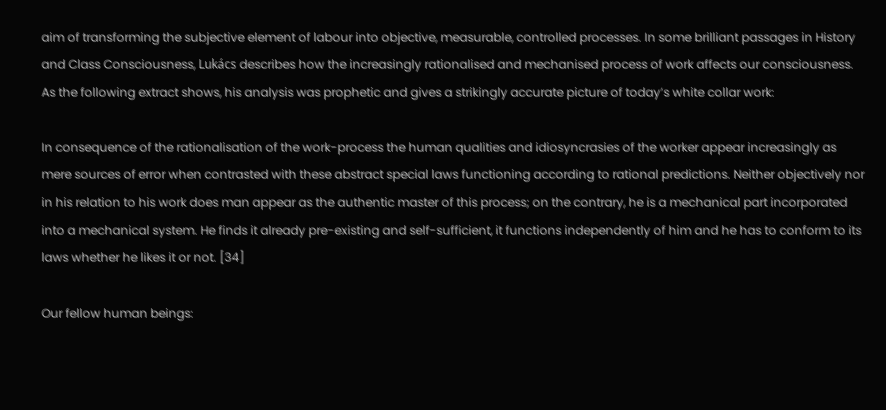aim of transforming the subjective element of labour into objective, measurable, controlled processes. In some brilliant passages in History and Class Consciousness, Lukács describes how the increasingly rationalised and mechanised process of work affects our consciousness. As the following extract shows, his analysis was prophetic and gives a strikingly accurate picture of today’s white collar work:

In consequence of the rationalisation of the work-process the human qualities and idiosyncrasies of the worker appear increasingly as mere sources of error when contrasted with these abstract special laws functioning according to rational predictions. Neither objectively nor in his relation to his work does man appear as the authentic master of this process; on the contrary, he is a mechanical part incorporated into a mechanical system. He finds it already pre-existing and self-sufficient, it functions independently of him and he has to conform to its laws whether he likes it or not. [34]

Our fellow human beings: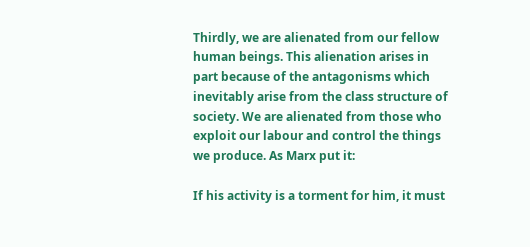Thirdly, we are alienated from our fellow human beings. This alienation arises in part because of the antagonisms which inevitably arise from the class structure of society. We are alienated from those who exploit our labour and control the things we produce. As Marx put it:

If his activity is a torment for him, it must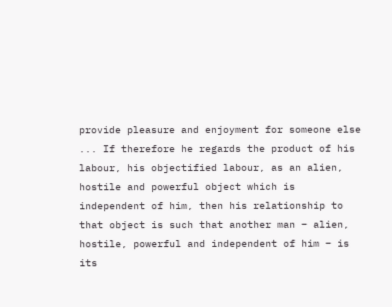provide pleasure and enjoyment for someone else ... If therefore he regards the product of his labour, his objectified labour, as an alien, hostile and powerful object which is independent of him, then his relationship to that object is such that another man – alien, hostile, powerful and independent of him – is its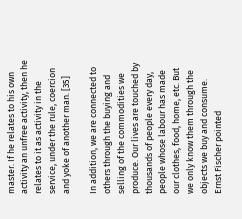master. If he relates to his own activity an unfree activity, then he relates to it as activity in the service, under the rule, coercion and yoke of another man. [35]

In addition, we are connected to others through the buying and selling of the commodities we produce. Our lives are touched by thousands of people every day, people whose labour has made our clothes, food, home, etc. But we only know them through the objects we buy and consume. Ernst Fischer pointed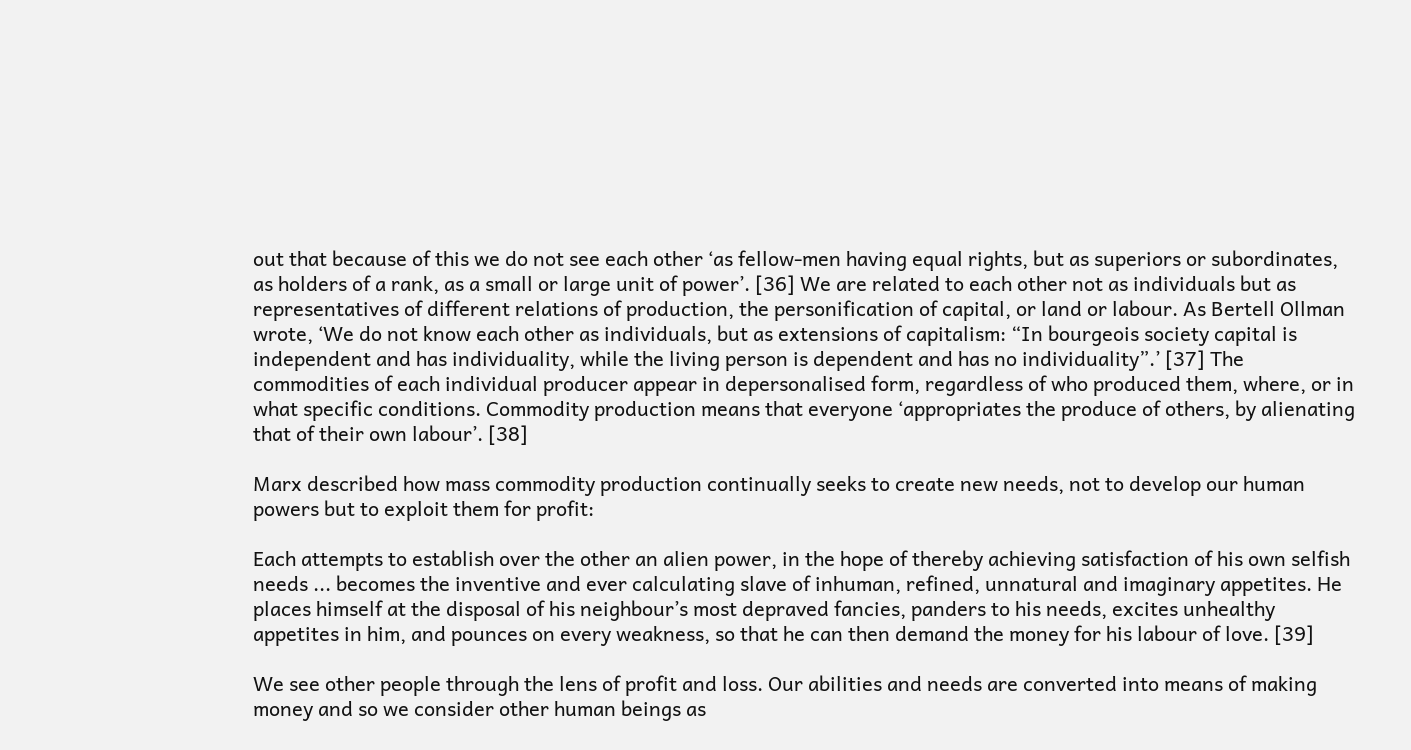out that because of this we do not see each other ‘as fellow-men having equal rights, but as superiors or subordinates, as holders of a rank, as a small or large unit of power’. [36] We are related to each other not as individuals but as representatives of different relations of production, the personification of capital, or land or labour. As Bertell Ollman wrote, ‘We do not know each other as individuals, but as extensions of capitalism: “In bourgeois society capital is independent and has individuality, while the living person is dependent and has no individuality”.’ [37] The commodities of each individual producer appear in depersonalised form, regardless of who produced them, where, or in what specific conditions. Commodity production means that everyone ‘appropriates the produce of others, by alienating that of their own labour’. [38]

Marx described how mass commodity production continually seeks to create new needs, not to develop our human powers but to exploit them for profit:

Each attempts to establish over the other an alien power, in the hope of thereby achieving satisfaction of his own selfish needs ... becomes the inventive and ever calculating slave of inhuman, refined, unnatural and imaginary appetites. He places himself at the disposal of his neighbour’s most depraved fancies, panders to his needs, excites unhealthy appetites in him, and pounces on every weakness, so that he can then demand the money for his labour of love. [39]

We see other people through the lens of profit and loss. Our abilities and needs are converted into means of making money and so we consider other human beings as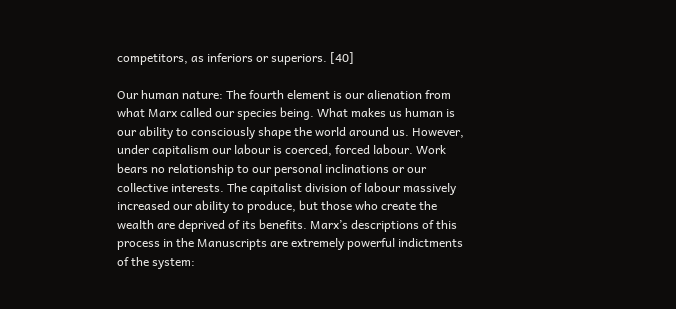competitors, as inferiors or superiors. [40]

Our human nature: The fourth element is our alienation from what Marx called our species being. What makes us human is our ability to consciously shape the world around us. However, under capitalism our labour is coerced, forced labour. Work bears no relationship to our personal inclinations or our collective interests. The capitalist division of labour massively increased our ability to produce, but those who create the wealth are deprived of its benefits. Marx’s descriptions of this process in the Manuscripts are extremely powerful indictments of the system: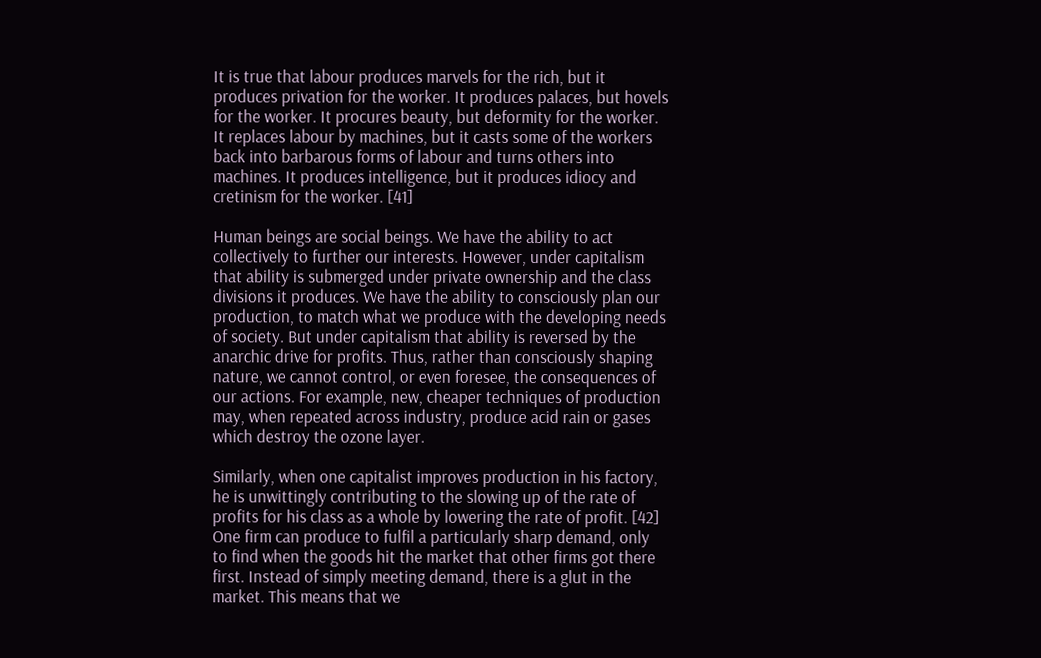It is true that labour produces marvels for the rich, but it produces privation for the worker. It produces palaces, but hovels for the worker. It procures beauty, but deformity for the worker. It replaces labour by machines, but it casts some of the workers back into barbarous forms of labour and turns others into machines. It produces intelligence, but it produces idiocy and cretinism for the worker. [41]

Human beings are social beings. We have the ability to act collectively to further our interests. However, under capitalism that ability is submerged under private ownership and the class divisions it produces. We have the ability to consciously plan our production, to match what we produce with the developing needs of society. But under capitalism that ability is reversed by the anarchic drive for profits. Thus, rather than consciously shaping nature, we cannot control, or even foresee, the consequences of our actions. For example, new, cheaper techniques of production may, when repeated across industry, produce acid rain or gases which destroy the ozone layer.

Similarly, when one capitalist improves production in his factory, he is unwittingly contributing to the slowing up of the rate of profits for his class as a whole by lowering the rate of profit. [42] One firm can produce to fulfil a particularly sharp demand, only to find when the goods hit the market that other firms got there first. Instead of simply meeting demand, there is a glut in the market. This means that we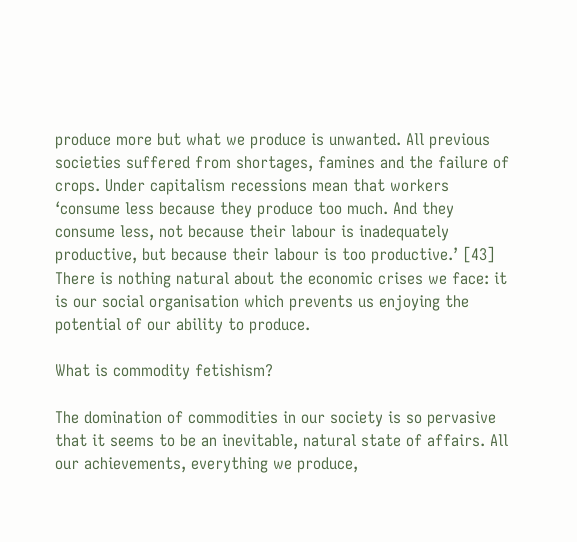produce more but what we produce is unwanted. All previous societies suffered from shortages, famines and the failure of crops. Under capitalism recessions mean that workers ‘consume less because they produce too much. And they consume less, not because their labour is inadequately productive, but because their labour is too productive.’ [43] There is nothing natural about the economic crises we face: it is our social organisation which prevents us enjoying the potential of our ability to produce.

What is commodity fetishism?

The domination of commodities in our society is so pervasive that it seems to be an inevitable, natural state of affairs. All our achievements, everything we produce,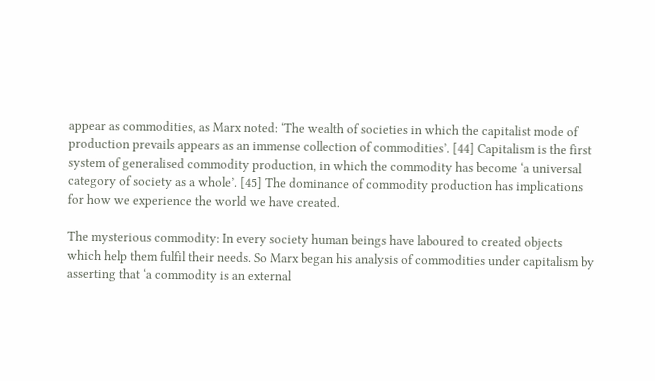appear as commodities, as Marx noted: ‘The wealth of societies in which the capitalist mode of production prevails appears as an immense collection of commodities’. [44] Capitalism is the first system of generalised commodity production, in which the commodity has become ‘a universal category of society as a whole’. [45] The dominance of commodity production has implications for how we experience the world we have created.

The mysterious commodity: In every society human beings have laboured to created objects which help them fulfil their needs. So Marx began his analysis of commodities under capitalism by asserting that ‘a commodity is an external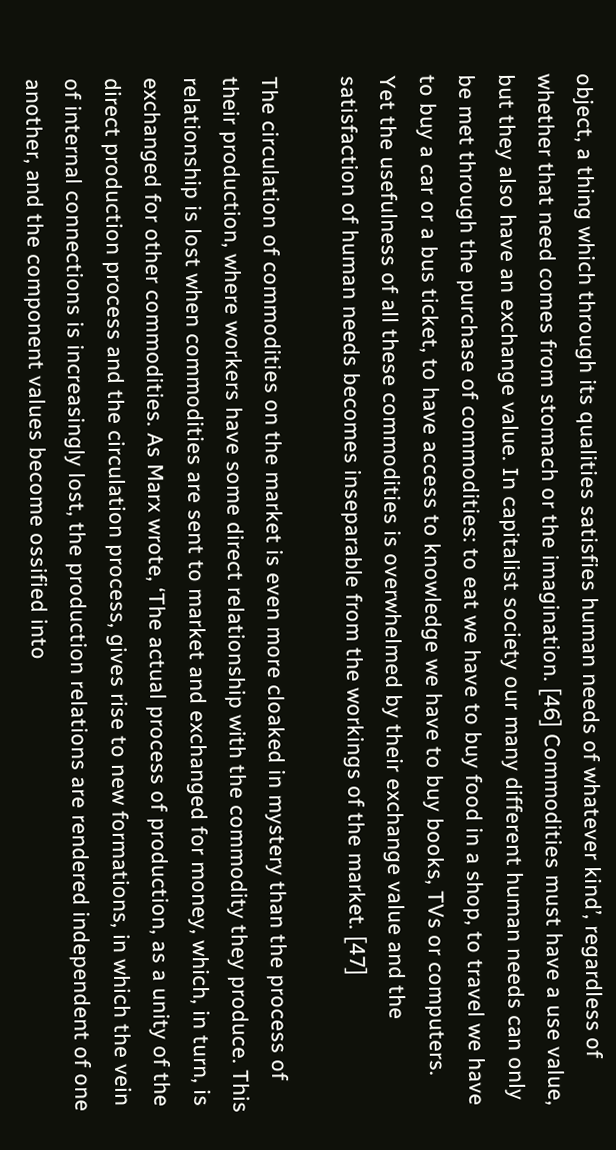object, a thing which through its qualities satisfies human needs of whatever kind’, regardless of whether that need comes from stomach or the imagination. [46] Commodities must have a use value, but they also have an exchange value. In capitalist society our many different human needs can only be met through the purchase of commodities: to eat we have to buy food in a shop, to travel we have to buy a car or a bus ticket, to have access to knowledge we have to buy books, TVs or computers. Yet the usefulness of all these commodities is overwhelmed by their exchange value and the satisfaction of human needs becomes inseparable from the workings of the market. [47]

The circulation of commodities on the market is even more cloaked in mystery than the process of their production, where workers have some direct relationship with the commodity they produce. This relationship is lost when commodities are sent to market and exchanged for money, which, in turn, is exchanged for other commodities. As Marx wrote, ‘The actual process of production, as a unity of the direct production process and the circulation process, gives rise to new formations, in which the vein of internal connections is increasingly lost, the production relations are rendered independent of one another, and the component values become ossified into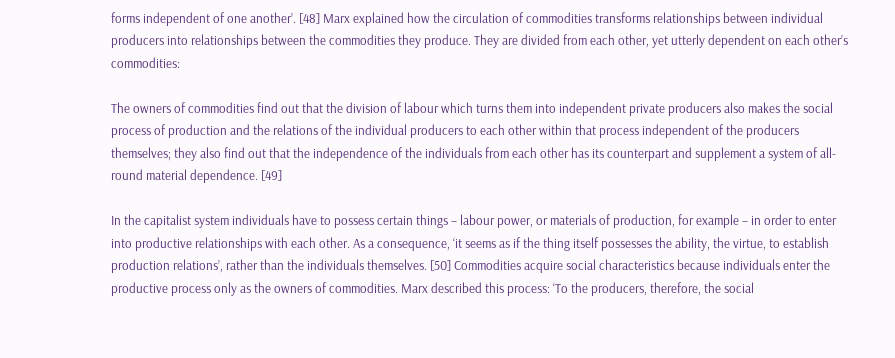forms independent of one another’. [48] Marx explained how the circulation of commodities transforms relationships between individual producers into relationships between the commodities they produce. They are divided from each other, yet utterly dependent on each other’s commodities:

The owners of commodities find out that the division of labour which turns them into independent private producers also makes the social process of production and the relations of the individual producers to each other within that process independent of the producers themselves; they also find out that the independence of the individuals from each other has its counterpart and supplement a system of all-round material dependence. [49]

In the capitalist system individuals have to possess certain things – labour power, or materials of production, for example – in order to enter into productive relationships with each other. As a consequence, ‘it seems as if the thing itself possesses the ability, the virtue, to establish production relations’, rather than the individuals themselves. [50] Commodities acquire social characteristics because individuals enter the productive process only as the owners of commodities. Marx described this process: ‘To the producers, therefore, the social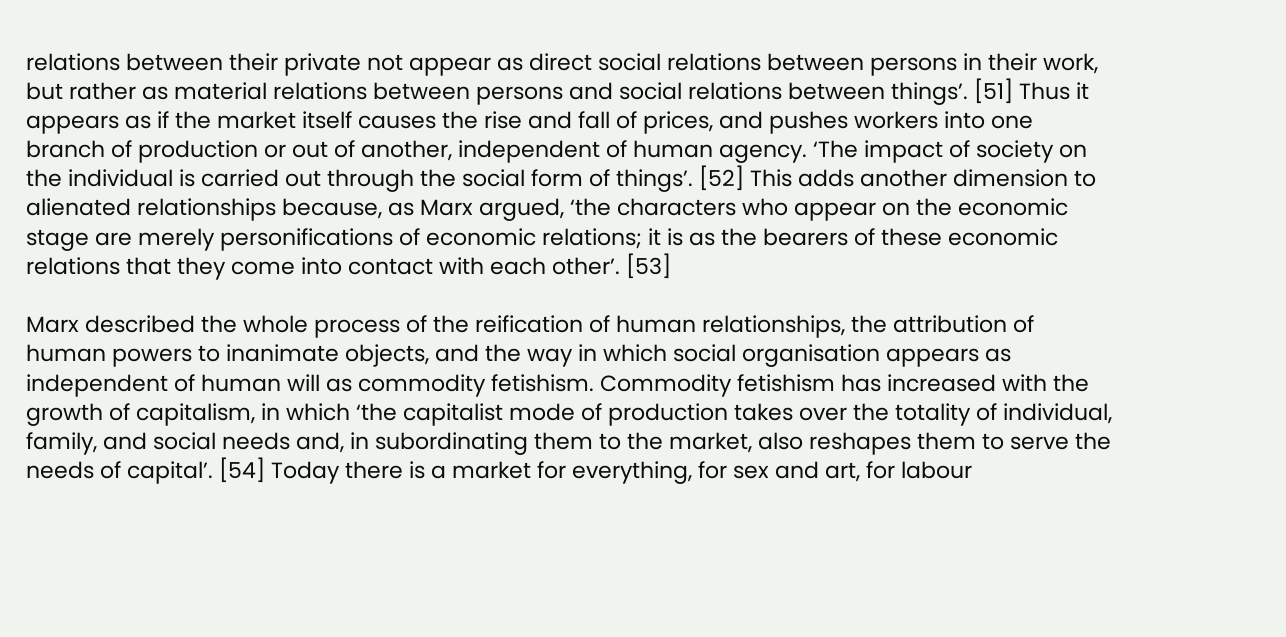relations between their private not appear as direct social relations between persons in their work, but rather as material relations between persons and social relations between things’. [51] Thus it appears as if the market itself causes the rise and fall of prices, and pushes workers into one branch of production or out of another, independent of human agency. ‘The impact of society on the individual is carried out through the social form of things’. [52] This adds another dimension to alienated relationships because, as Marx argued, ‘the characters who appear on the economic stage are merely personifications of economic relations; it is as the bearers of these economic relations that they come into contact with each other’. [53]

Marx described the whole process of the reification of human relationships, the attribution of human powers to inanimate objects, and the way in which social organisation appears as independent of human will as commodity fetishism. Commodity fetishism has increased with the growth of capitalism, in which ‘the capitalist mode of production takes over the totality of individual, family, and social needs and, in subordinating them to the market, also reshapes them to serve the needs of capital’. [54] Today there is a market for everything, for sex and art, for labour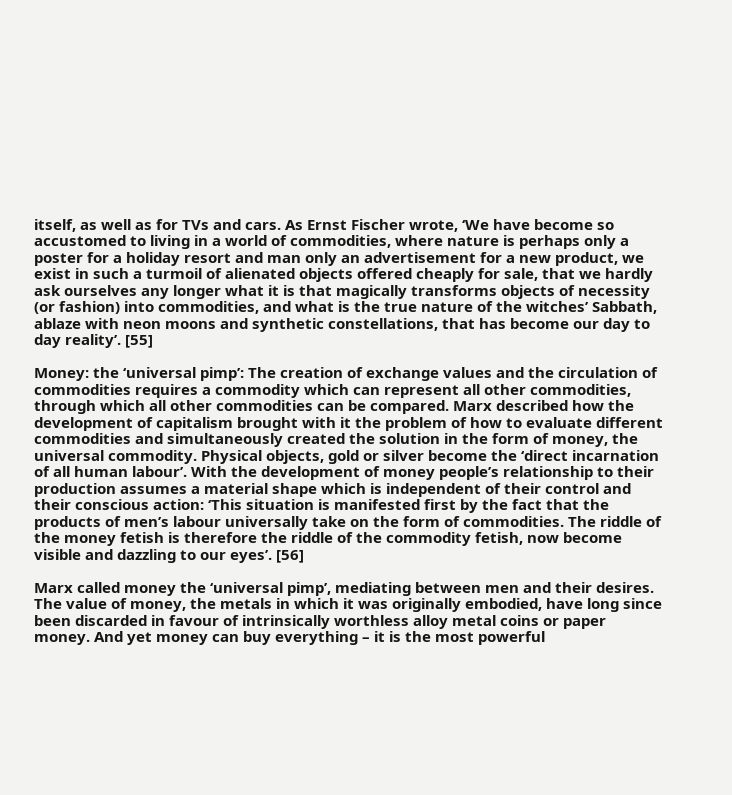itself, as well as for TVs and cars. As Ernst Fischer wrote, ‘We have become so accustomed to living in a world of commodities, where nature is perhaps only a poster for a holiday resort and man only an advertisement for a new product, we exist in such a turmoil of alienated objects offered cheaply for sale, that we hardly ask ourselves any longer what it is that magically transforms objects of necessity (or fashion) into commodities, and what is the true nature of the witches’ Sabbath, ablaze with neon moons and synthetic constellations, that has become our day to day reality’. [55]

Money: the ‘universal pimp’: The creation of exchange values and the circulation of commodities requires a commodity which can represent all other commodities, through which all other commodities can be compared. Marx described how the development of capitalism brought with it the problem of how to evaluate different commodities and simultaneously created the solution in the form of money, the universal commodity. Physical objects, gold or silver become the ‘direct incarnation of all human labour’. With the development of money people’s relationship to their production assumes a material shape which is independent of their control and their conscious action: ‘This situation is manifested first by the fact that the products of men’s labour universally take on the form of commodities. The riddle of the money fetish is therefore the riddle of the commodity fetish, now become visible and dazzling to our eyes’. [56]

Marx called money the ‘universal pimp’, mediating between men and their desires. The value of money, the metals in which it was originally embodied, have long since been discarded in favour of intrinsically worthless alloy metal coins or paper money. And yet money can buy everything – it is the most powerful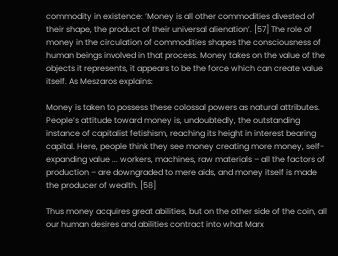commodity in existence: ‘Money is all other commodities divested of their shape, the product of their universal alienation’. [57] The role of money in the circulation of commodities shapes the consciousness of human beings involved in that process. Money takes on the value of the objects it represents, it appears to be the force which can create value itself. As Meszaros explains:

Money is taken to possess these colossal powers as natural attributes. People’s attitude toward money is, undoubtedly, the outstanding instance of capitalist fetishism, reaching its height in interest bearing capital. Here, people think they see money creating more money, self-expanding value ... workers, machines, raw materials – all the factors of production – are downgraded to mere aids, and money itself is made the producer of wealth. [58]

Thus money acquires great abilities, but on the other side of the coin, all our human desires and abilities contract into what Marx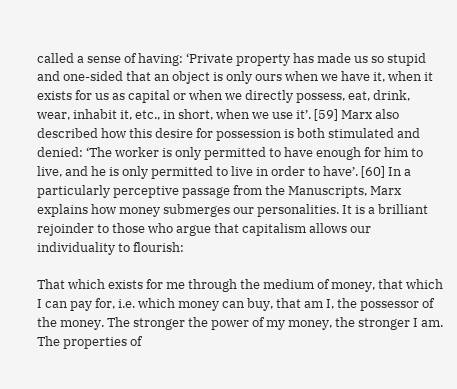called a sense of having: ‘Private property has made us so stupid and one-sided that an object is only ours when we have it, when it exists for us as capital or when we directly possess, eat, drink, wear, inhabit it, etc., in short, when we use it’. [59] Marx also described how this desire for possession is both stimulated and denied: ‘The worker is only permitted to have enough for him to live, and he is only permitted to live in order to have’. [60] In a particularly perceptive passage from the Manuscripts, Marx explains how money submerges our personalities. It is a brilliant rejoinder to those who argue that capitalism allows our individuality to flourish:

That which exists for me through the medium of money, that which I can pay for, i.e. which money can buy, that am I, the possessor of the money. The stronger the power of my money, the stronger I am. The properties of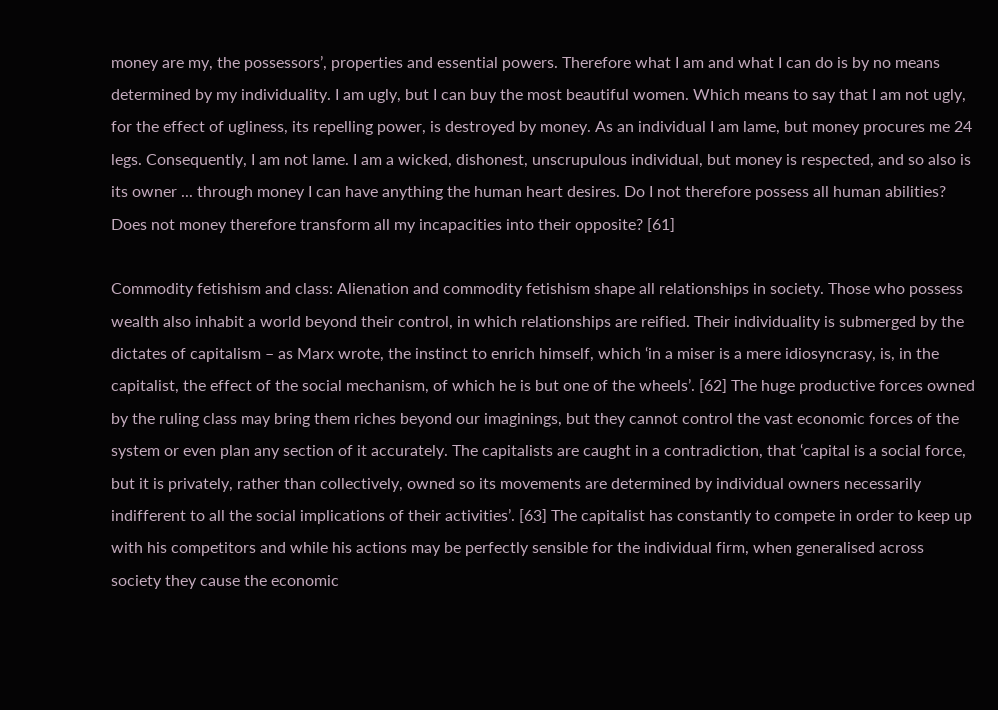money are my, the possessors’, properties and essential powers. Therefore what I am and what I can do is by no means determined by my individuality. I am ugly, but I can buy the most beautiful women. Which means to say that I am not ugly, for the effect of ugliness, its repelling power, is destroyed by money. As an individual I am lame, but money procures me 24 legs. Consequently, I am not lame. I am a wicked, dishonest, unscrupulous individual, but money is respected, and so also is its owner ... through money I can have anything the human heart desires. Do I not therefore possess all human abilities? Does not money therefore transform all my incapacities into their opposite? [61]

Commodity fetishism and class: Alienation and commodity fetishism shape all relationships in society. Those who possess wealth also inhabit a world beyond their control, in which relationships are reified. Their individuality is submerged by the dictates of capitalism – as Marx wrote, the instinct to enrich himself, which ‘in a miser is a mere idiosyncrasy, is, in the capitalist, the effect of the social mechanism, of which he is but one of the wheels’. [62] The huge productive forces owned by the ruling class may bring them riches beyond our imaginings, but they cannot control the vast economic forces of the system or even plan any section of it accurately. The capitalists are caught in a contradiction, that ‘capital is a social force, but it is privately, rather than collectively, owned so its movements are determined by individual owners necessarily indifferent to all the social implications of their activities’. [63] The capitalist has constantly to compete in order to keep up with his competitors and while his actions may be perfectly sensible for the individual firm, when generalised across society they cause the economic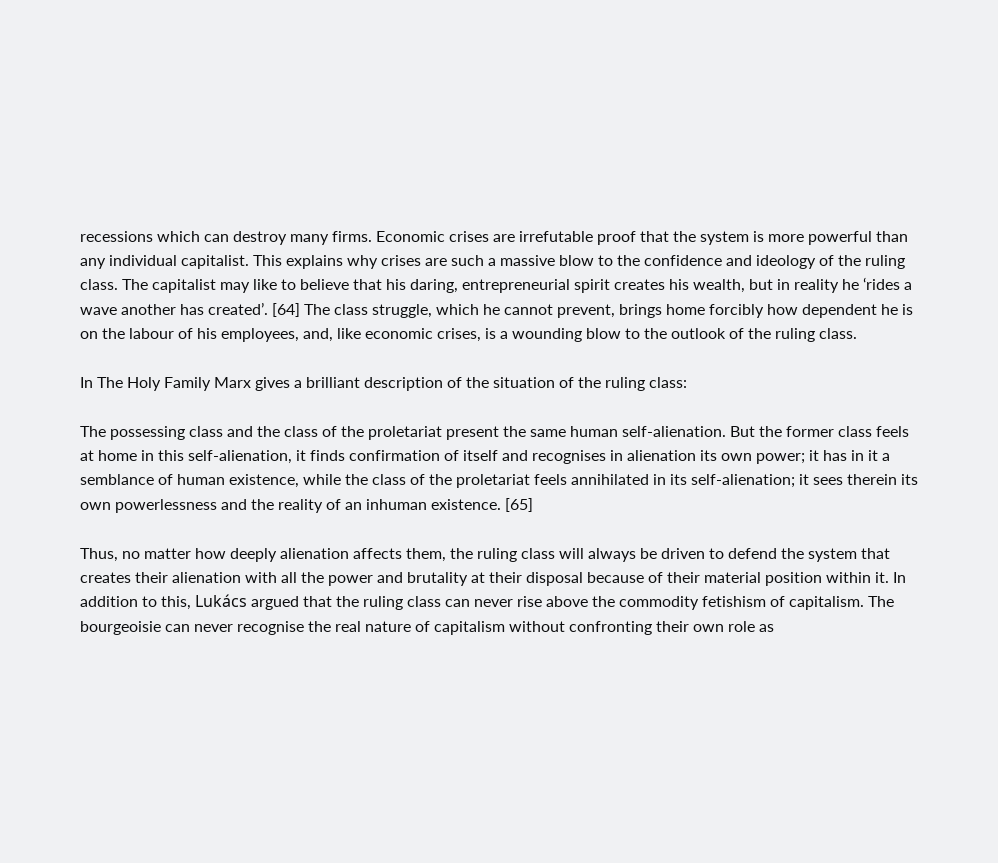recessions which can destroy many firms. Economic crises are irrefutable proof that the system is more powerful than any individual capitalist. This explains why crises are such a massive blow to the confidence and ideology of the ruling class. The capitalist may like to believe that his daring, entrepreneurial spirit creates his wealth, but in reality he ‘rides a wave another has created’. [64] The class struggle, which he cannot prevent, brings home forcibly how dependent he is on the labour of his employees, and, like economic crises, is a wounding blow to the outlook of the ruling class.

In The Holy Family Marx gives a brilliant description of the situation of the ruling class:

The possessing class and the class of the proletariat present the same human self-alienation. But the former class feels at home in this self-alienation, it finds confirmation of itself and recognises in alienation its own power; it has in it a semblance of human existence, while the class of the proletariat feels annihilated in its self-alienation; it sees therein its own powerlessness and the reality of an inhuman existence. [65]

Thus, no matter how deeply alienation affects them, the ruling class will always be driven to defend the system that creates their alienation with all the power and brutality at their disposal because of their material position within it. In addition to this, Lukács argued that the ruling class can never rise above the commodity fetishism of capitalism. The bourgeoisie can never recognise the real nature of capitalism without confronting their own role as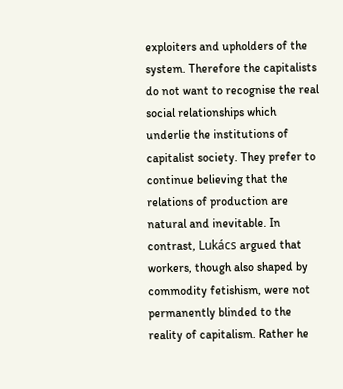exploiters and upholders of the system. Therefore the capitalists do not want to recognise the real social relationships which underlie the institutions of capitalist society. They prefer to continue believing that the relations of production are natural and inevitable. In contrast, Lukács argued that workers, though also shaped by commodity fetishism, were not permanently blinded to the reality of capitalism. Rather he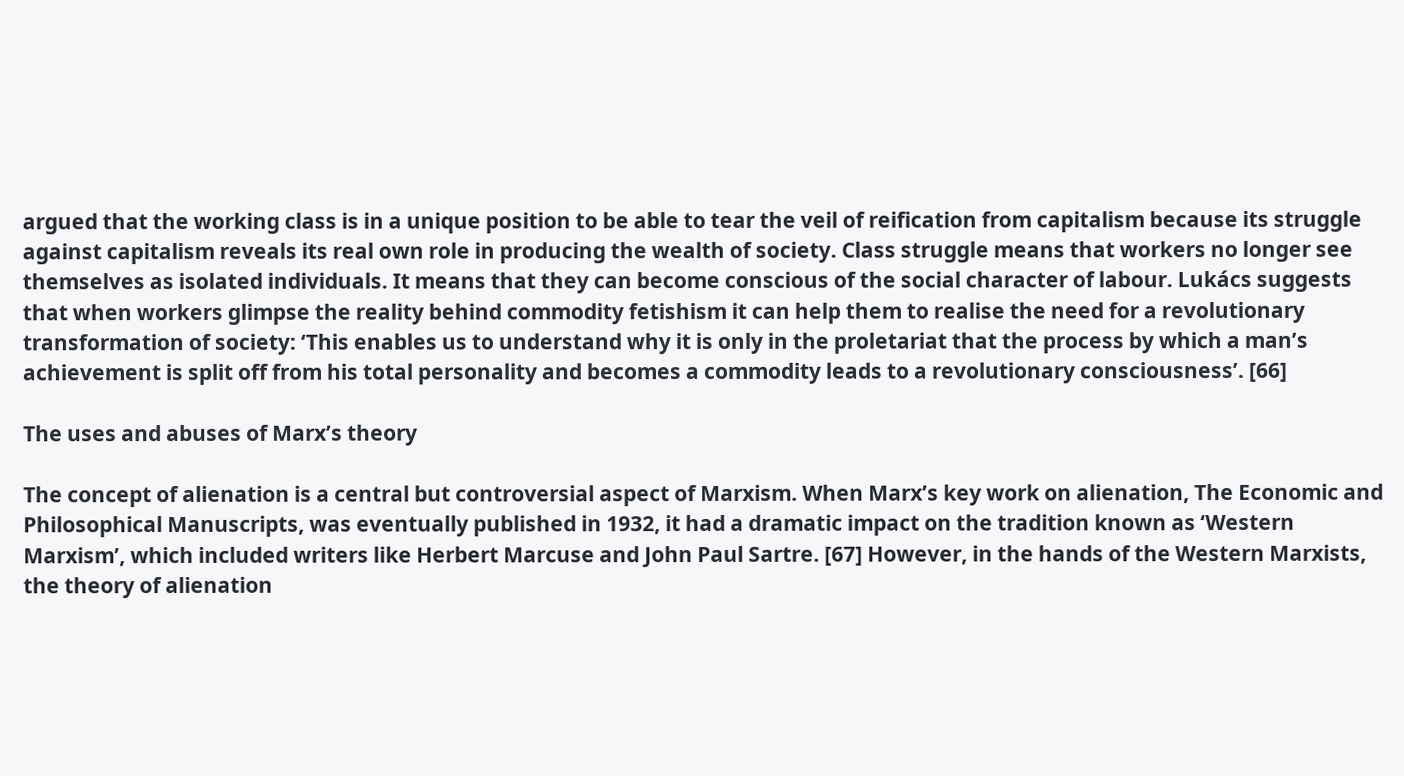argued that the working class is in a unique position to be able to tear the veil of reification from capitalism because its struggle against capitalism reveals its real own role in producing the wealth of society. Class struggle means that workers no longer see themselves as isolated individuals. It means that they can become conscious of the social character of labour. Lukács suggests that when workers glimpse the reality behind commodity fetishism it can help them to realise the need for a revolutionary transformation of society: ‘This enables us to understand why it is only in the proletariat that the process by which a man’s achievement is split off from his total personality and becomes a commodity leads to a revolutionary consciousness’. [66]

The uses and abuses of Marx’s theory

The concept of alienation is a central but controversial aspect of Marxism. When Marx’s key work on alienation, The Economic and Philosophical Manuscripts, was eventually published in 1932, it had a dramatic impact on the tradition known as ‘Western Marxism’, which included writers like Herbert Marcuse and John Paul Sartre. [67] However, in the hands of the Western Marxists, the theory of alienation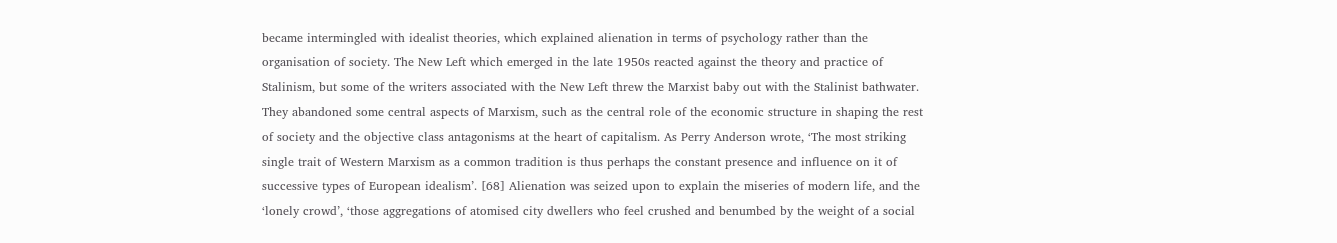became intermingled with idealist theories, which explained alienation in terms of psychology rather than the organisation of society. The New Left which emerged in the late 1950s reacted against the theory and practice of Stalinism, but some of the writers associated with the New Left threw the Marxist baby out with the Stalinist bathwater. They abandoned some central aspects of Marxism, such as the central role of the economic structure in shaping the rest of society and the objective class antagonisms at the heart of capitalism. As Perry Anderson wrote, ‘The most striking single trait of Western Marxism as a common tradition is thus perhaps the constant presence and influence on it of successive types of European idealism’. [68] Alienation was seized upon to explain the miseries of modern life, and the ‘lonely crowd’, ‘those aggregations of atomised city dwellers who feel crushed and benumbed by the weight of a social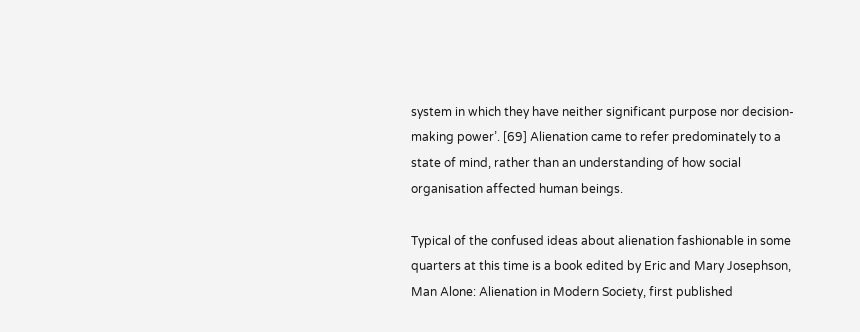system in which they have neither significant purpose nor decision-making power’. [69] Alienation came to refer predominately to a state of mind, rather than an understanding of how social organisation affected human beings.

Typical of the confused ideas about alienation fashionable in some quarters at this time is a book edited by Eric and Mary Josephson, Man Alone: Alienation in Modern Society, first published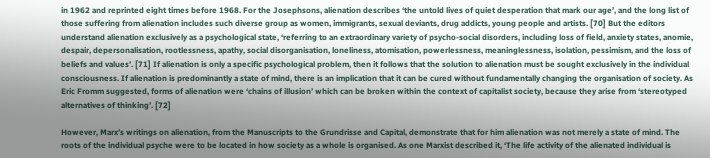in 1962 and reprinted eight times before 1968. For the Josephsons, alienation describes ‘the untold lives of quiet desperation that mark our age’, and the long list of those suffering from alienation includes such diverse group as women, immigrants, sexual deviants, drug addicts, young people and artists. [70] But the editors understand alienation exclusively as a psychological state, ‘referring to an extraordinary variety of psycho-social disorders, including loss of field, anxiety states, anomie, despair, depersonalisation, rootlessness, apathy, social disorganisation, loneliness, atomisation, powerlessness, meaninglessness, isolation, pessimism, and the loss of beliefs and values’. [71] If alienation is only a specific psychological problem, then it follows that the solution to alienation must be sought exclusively in the individual consciousness. If alienation is predominantly a state of mind, there is an implication that it can be cured without fundamentally changing the organisation of society. As Eric Fromm suggested, forms of alienation were ‘chains of illusion’ which can be broken within the context of capitalist society, because they arise from ‘stereotyped alternatives of thinking’. [72]

However, Marx’s writings on alienation, from the Manuscripts to the Grundrisse and Capital, demonstrate that for him alienation was not merely a state of mind. The roots of the individual psyche were to be located in how society as a whole is organised. As one Marxist described it, ‘The life activity of the alienated individual is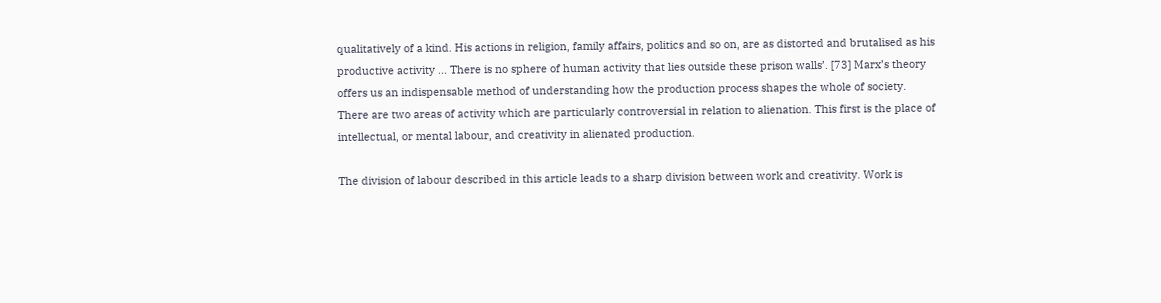qualitatively of a kind. His actions in religion, family affairs, politics and so on, are as distorted and brutalised as his productive activity ... There is no sphere of human activity that lies outside these prison walls’. [73] Marx’s theory offers us an indispensable method of understanding how the production process shapes the whole of society. There are two areas of activity which are particularly controversial in relation to alienation. This first is the place of intellectual, or mental labour, and creativity in alienated production.

The division of labour described in this article leads to a sharp division between work and creativity. Work is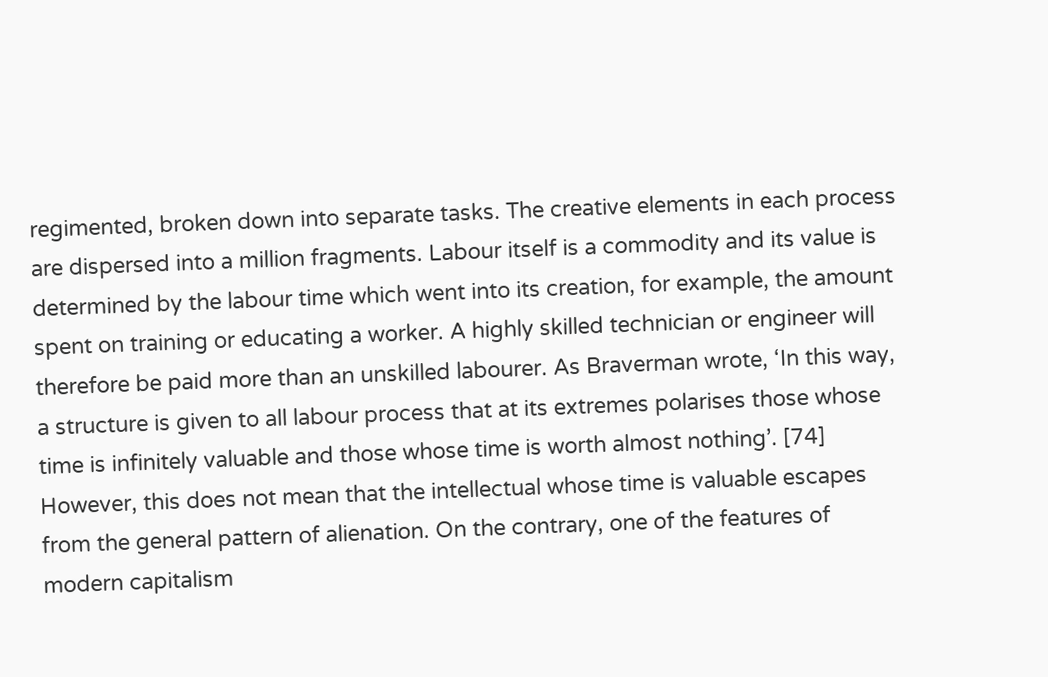regimented, broken down into separate tasks. The creative elements in each process are dispersed into a million fragments. Labour itself is a commodity and its value is determined by the labour time which went into its creation, for example, the amount spent on training or educating a worker. A highly skilled technician or engineer will therefore be paid more than an unskilled labourer. As Braverman wrote, ‘In this way, a structure is given to all labour process that at its extremes polarises those whose time is infinitely valuable and those whose time is worth almost nothing’. [74] However, this does not mean that the intellectual whose time is valuable escapes from the general pattern of alienation. On the contrary, one of the features of modern capitalism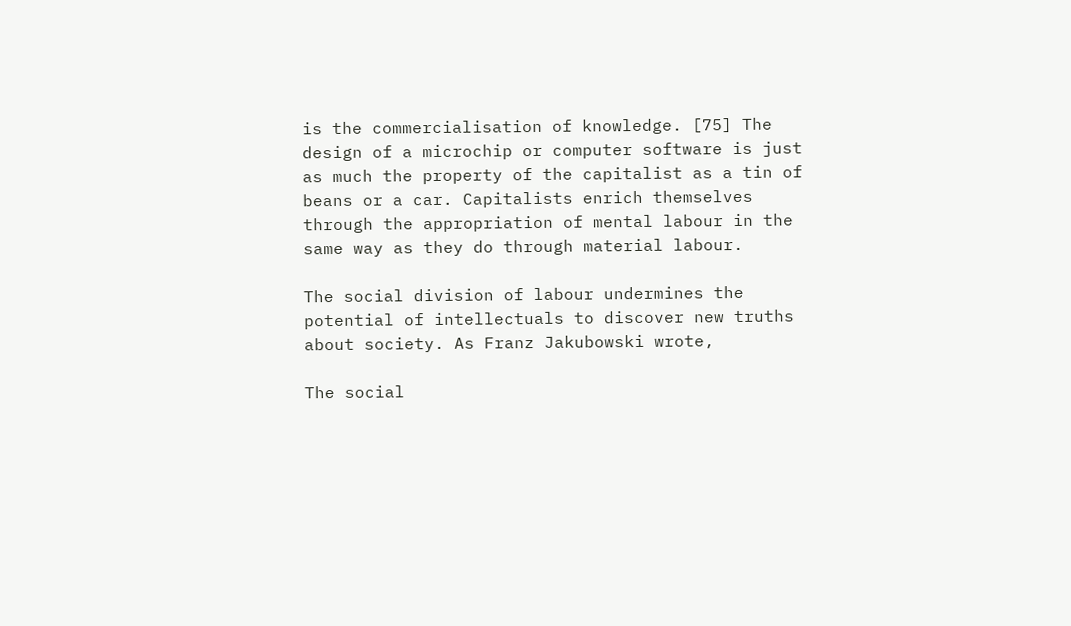is the commercialisation of knowledge. [75] The design of a microchip or computer software is just as much the property of the capitalist as a tin of beans or a car. Capitalists enrich themselves through the appropriation of mental labour in the same way as they do through material labour.

The social division of labour undermines the potential of intellectuals to discover new truths about society. As Franz Jakubowski wrote,

The social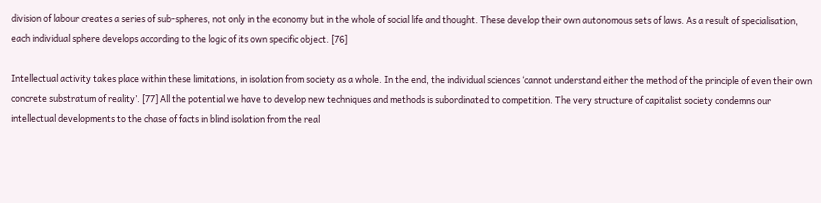division of labour creates a series of sub-spheres, not only in the economy but in the whole of social life and thought. These develop their own autonomous sets of laws. As a result of specialisation, each individual sphere develops according to the logic of its own specific object. [76]

Intellectual activity takes place within these limitations, in isolation from society as a whole. In the end, the individual sciences ‘cannot understand either the method of the principle of even their own concrete substratum of reality’. [77] All the potential we have to develop new techniques and methods is subordinated to competition. The very structure of capitalist society condemns our intellectual developments to the chase of facts in blind isolation from the real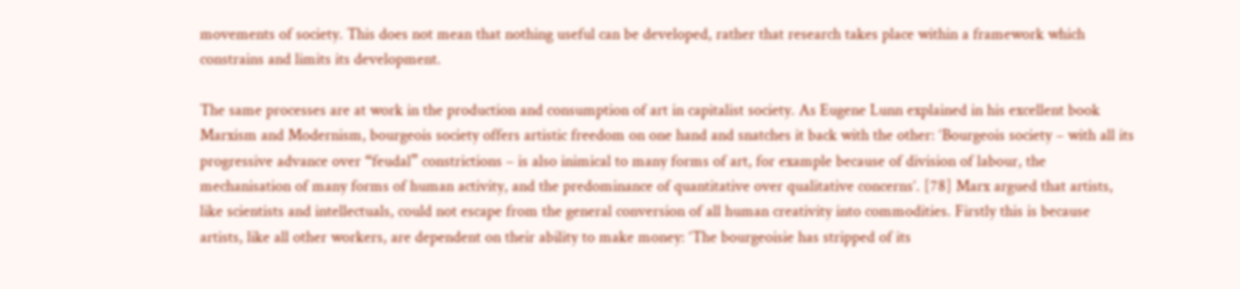movements of society. This does not mean that nothing useful can be developed, rather that research takes place within a framework which constrains and limits its development.

The same processes are at work in the production and consumption of art in capitalist society. As Eugene Lunn explained in his excellent book Marxism and Modernism, bourgeois society offers artistic freedom on one hand and snatches it back with the other: ‘Bourgeois society – with all its progressive advance over “feudal” constrictions – is also inimical to many forms of art, for example because of division of labour, the mechanisation of many forms of human activity, and the predominance of quantitative over qualitative concerns’. [78] Marx argued that artists, like scientists and intellectuals, could not escape from the general conversion of all human creativity into commodities. Firstly this is because artists, like all other workers, are dependent on their ability to make money: ‘The bourgeoisie has stripped of its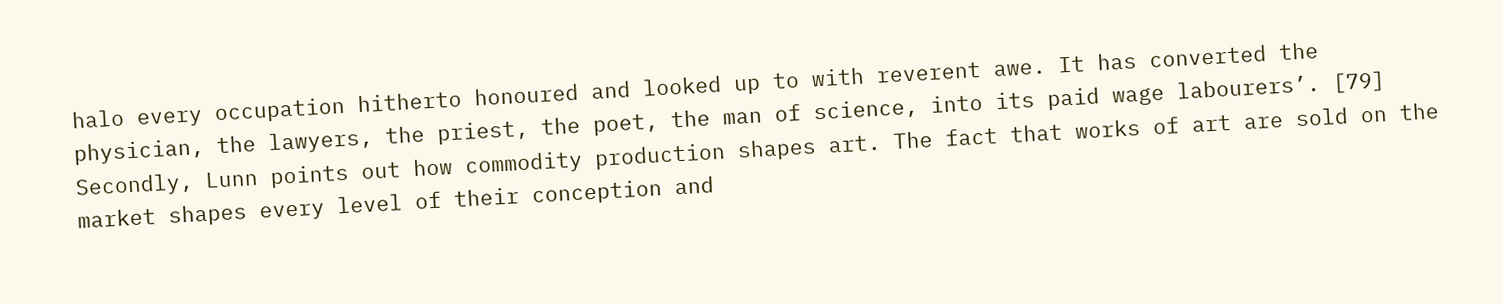halo every occupation hitherto honoured and looked up to with reverent awe. It has converted the physician, the lawyers, the priest, the poet, the man of science, into its paid wage labourers’. [79] Secondly, Lunn points out how commodity production shapes art. The fact that works of art are sold on the market shapes every level of their conception and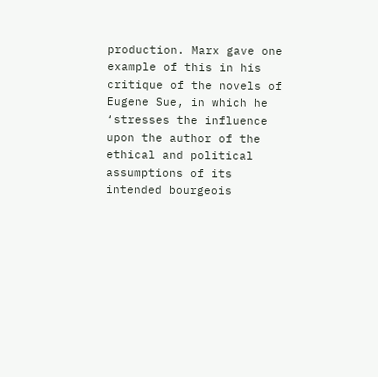production. Marx gave one example of this in his critique of the novels of Eugene Sue, in which he ‘stresses the influence upon the author of the ethical and political assumptions of its intended bourgeois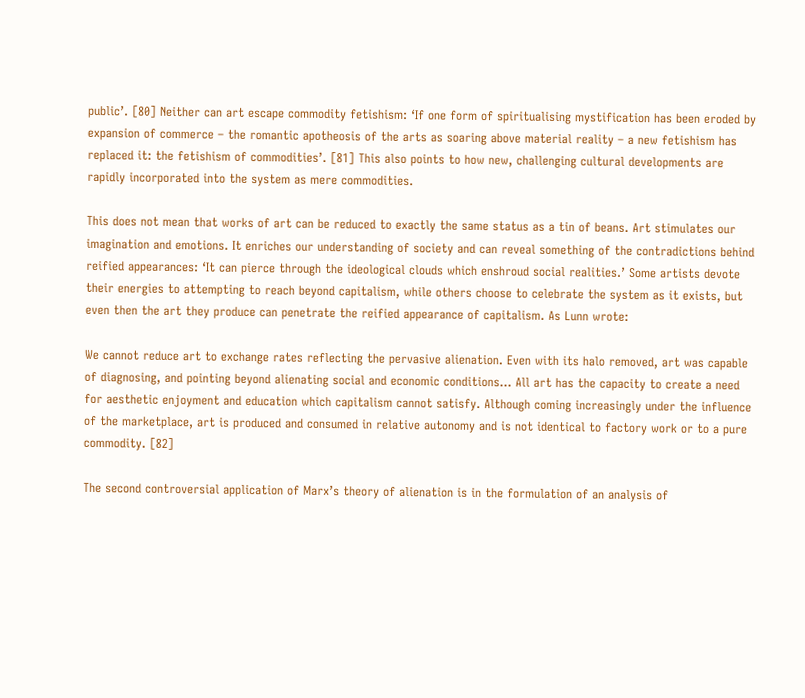public’. [80] Neither can art escape commodity fetishism: ‘If one form of spiritualising mystification has been eroded by expansion of commerce – the romantic apotheosis of the arts as soaring above material reality – a new fetishism has replaced it: the fetishism of commodities’. [81] This also points to how new, challenging cultural developments are rapidly incorporated into the system as mere commodities.

This does not mean that works of art can be reduced to exactly the same status as a tin of beans. Art stimulates our imagination and emotions. It enriches our understanding of society and can reveal something of the contradictions behind reified appearances: ‘It can pierce through the ideological clouds which enshroud social realities.’ Some artists devote their energies to attempting to reach beyond capitalism, while others choose to celebrate the system as it exists, but even then the art they produce can penetrate the reified appearance of capitalism. As Lunn wrote:

We cannot reduce art to exchange rates reflecting the pervasive alienation. Even with its halo removed, art was capable of diagnosing, and pointing beyond alienating social and economic conditions... All art has the capacity to create a need for aesthetic enjoyment and education which capitalism cannot satisfy. Although coming increasingly under the influence of the marketplace, art is produced and consumed in relative autonomy and is not identical to factory work or to a pure commodity. [82]

The second controversial application of Marx’s theory of alienation is in the formulation of an analysis of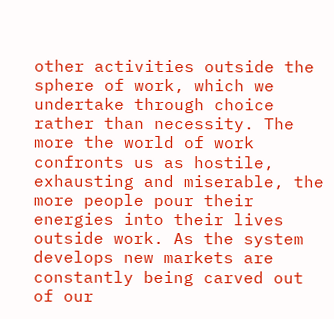other activities outside the sphere of work, which we undertake through choice rather than necessity. The more the world of work confronts us as hostile, exhausting and miserable, the more people pour their energies into their lives outside work. As the system develops new markets are constantly being carved out of our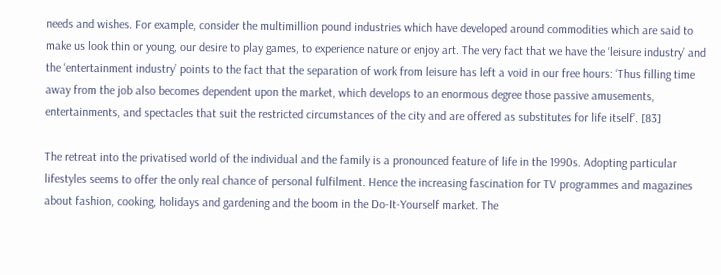needs and wishes. For example, consider the multimillion pound industries which have developed around commodities which are said to make us look thin or young, our desire to play games, to experience nature or enjoy art. The very fact that we have the ‘leisure industry’ and the ‘entertainment industry’ points to the fact that the separation of work from leisure has left a void in our free hours: ‘Thus filling time away from the job also becomes dependent upon the market, which develops to an enormous degree those passive amusements, entertainments, and spectacles that suit the restricted circumstances of the city and are offered as substitutes for life itself’. [83]

The retreat into the privatised world of the individual and the family is a pronounced feature of life in the 1990s. Adopting particular lifestyles seems to offer the only real chance of personal fulfilment. Hence the increasing fascination for TV programmes and magazines about fashion, cooking, holidays and gardening and the boom in the Do-It-Yourself market. The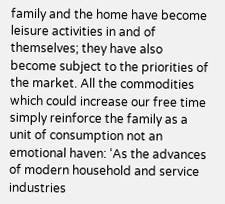family and the home have become leisure activities in and of themselves; they have also become subject to the priorities of the market. All the commodities which could increase our free time simply reinforce the family as a unit of consumption not an emotional haven: ‘As the advances of modern household and service industries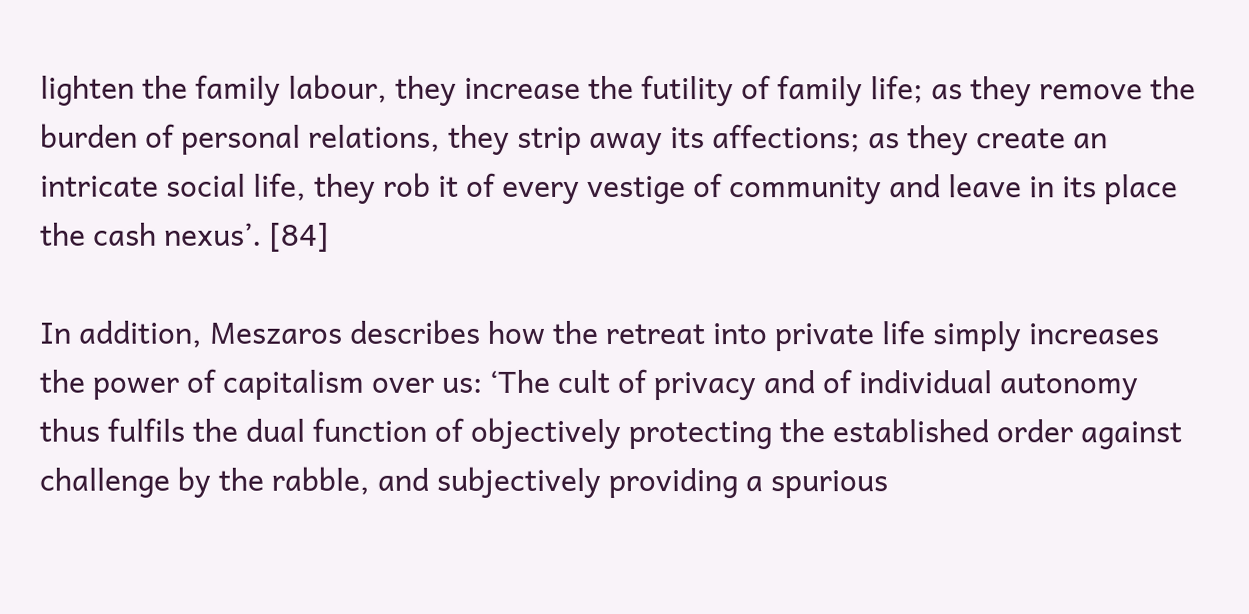lighten the family labour, they increase the futility of family life; as they remove the burden of personal relations, they strip away its affections; as they create an intricate social life, they rob it of every vestige of community and leave in its place the cash nexus’. [84]

In addition, Meszaros describes how the retreat into private life simply increases the power of capitalism over us: ‘The cult of privacy and of individual autonomy thus fulfils the dual function of objectively protecting the established order against challenge by the rabble, and subjectively providing a spurious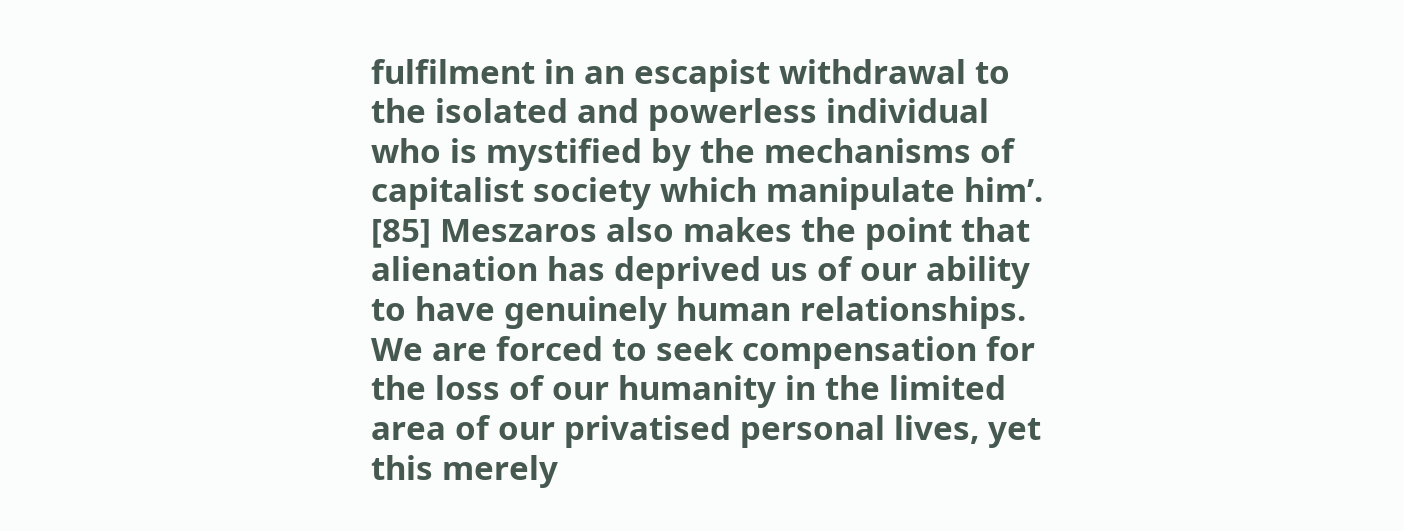fulfilment in an escapist withdrawal to the isolated and powerless individual who is mystified by the mechanisms of capitalist society which manipulate him’. [85] Meszaros also makes the point that alienation has deprived us of our ability to have genuinely human relationships. We are forced to seek compensation for the loss of our humanity in the limited area of our privatised personal lives, yet this merely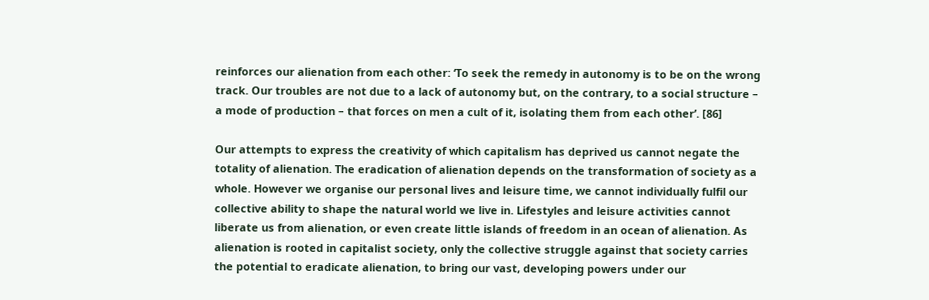reinforces our alienation from each other: ‘To seek the remedy in autonomy is to be on the wrong track. Our troubles are not due to a lack of autonomy but, on the contrary, to a social structure – a mode of production – that forces on men a cult of it, isolating them from each other’. [86]

Our attempts to express the creativity of which capitalism has deprived us cannot negate the totality of alienation. The eradication of alienation depends on the transformation of society as a whole. However we organise our personal lives and leisure time, we cannot individually fulfil our collective ability to shape the natural world we live in. Lifestyles and leisure activities cannot liberate us from alienation, or even create little islands of freedom in an ocean of alienation. As alienation is rooted in capitalist society, only the collective struggle against that society carries the potential to eradicate alienation, to bring our vast, developing powers under our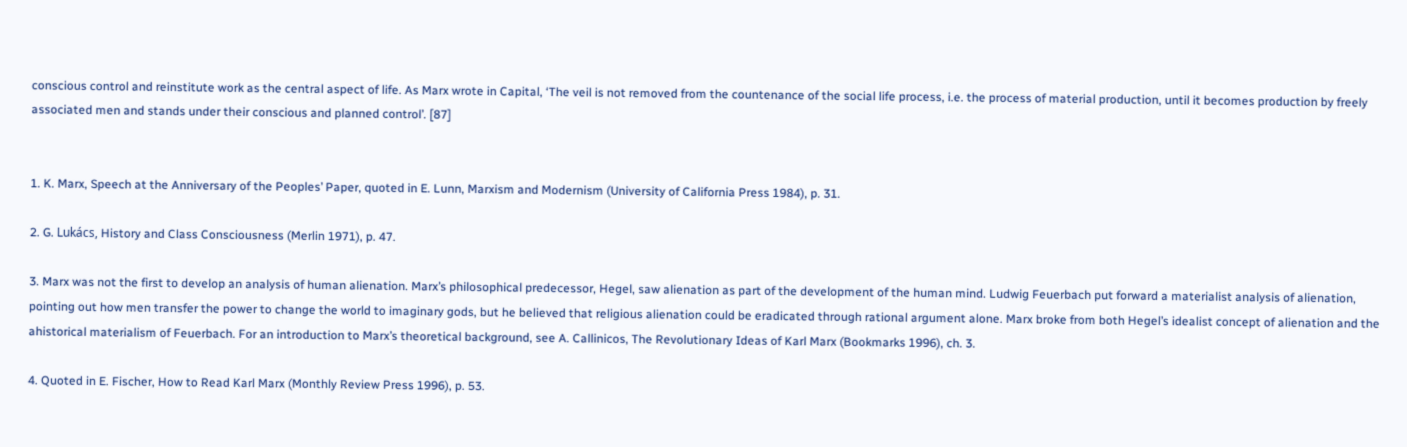conscious control and reinstitute work as the central aspect of life. As Marx wrote in Capital, ‘The veil is not removed from the countenance of the social life process, i.e. the process of material production, until it becomes production by freely associated men and stands under their conscious and planned control’. [87]


1. K. Marx, Speech at the Anniversary of the Peoples’ Paper, quoted in E. Lunn, Marxism and Modernism (University of California Press 1984), p. 31.

2. G. Lukács, History and Class Consciousness (Merlin 1971), p. 47.

3. Marx was not the first to develop an analysis of human alienation. Marx’s philosophical predecessor, Hegel, saw alienation as part of the development of the human mind. Ludwig Feuerbach put forward a materialist analysis of alienation, pointing out how men transfer the power to change the world to imaginary gods, but he believed that religious alienation could be eradicated through rational argument alone. Marx broke from both Hegel’s idealist concept of alienation and the ahistorical materialism of Feuerbach. For an introduction to Marx’s theoretical background, see A. Callinicos, The Revolutionary Ideas of Karl Marx (Bookmarks 1996), ch. 3.

4. Quoted in E. Fischer, How to Read Karl Marx (Monthly Review Press 1996), p. 53.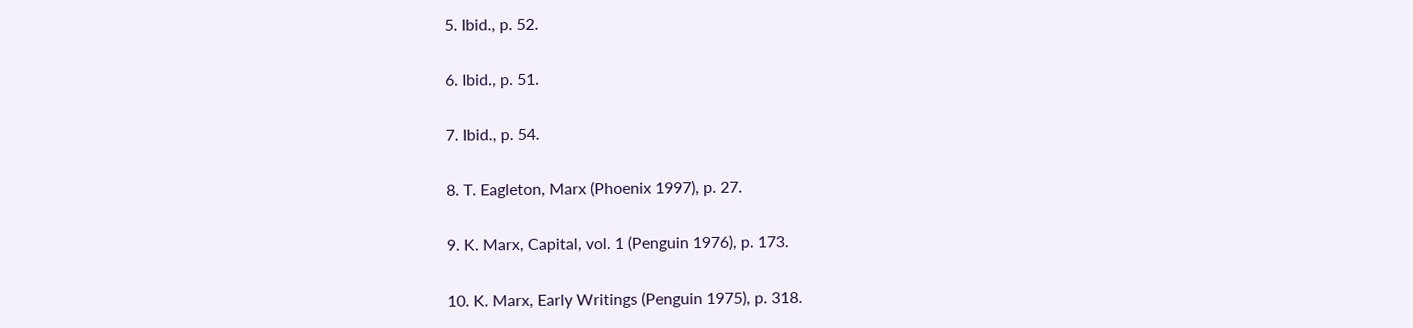5. Ibid., p. 52.

6. Ibid., p. 51.

7. Ibid., p. 54.

8. T. Eagleton, Marx (Phoenix 1997), p. 27.

9. K. Marx, Capital, vol. 1 (Penguin 1976), p. 173.

10. K. Marx, Early Writings (Penguin 1975), p. 318.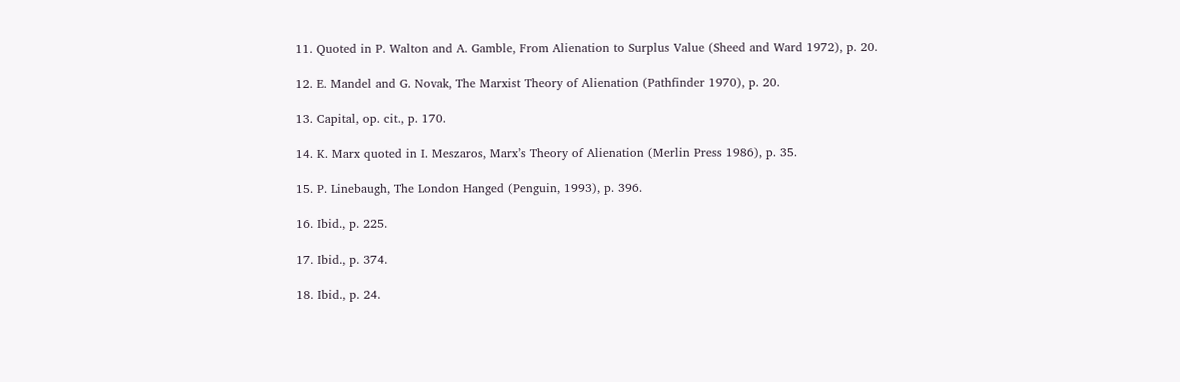11. Quoted in P. Walton and A. Gamble, From Alienation to Surplus Value (Sheed and Ward 1972), p. 20.

12. E. Mandel and G. Novak, The Marxist Theory of Alienation (Pathfinder 1970), p. 20.

13. Capital, op. cit., p. 170.

14. K. Marx quoted in I. Meszaros, Marx’s Theory of Alienation (Merlin Press 1986), p. 35.

15. P. Linebaugh, The London Hanged (Penguin, 1993), p. 396.

16. Ibid., p. 225.

17. Ibid., p. 374.

18. Ibid., p. 24.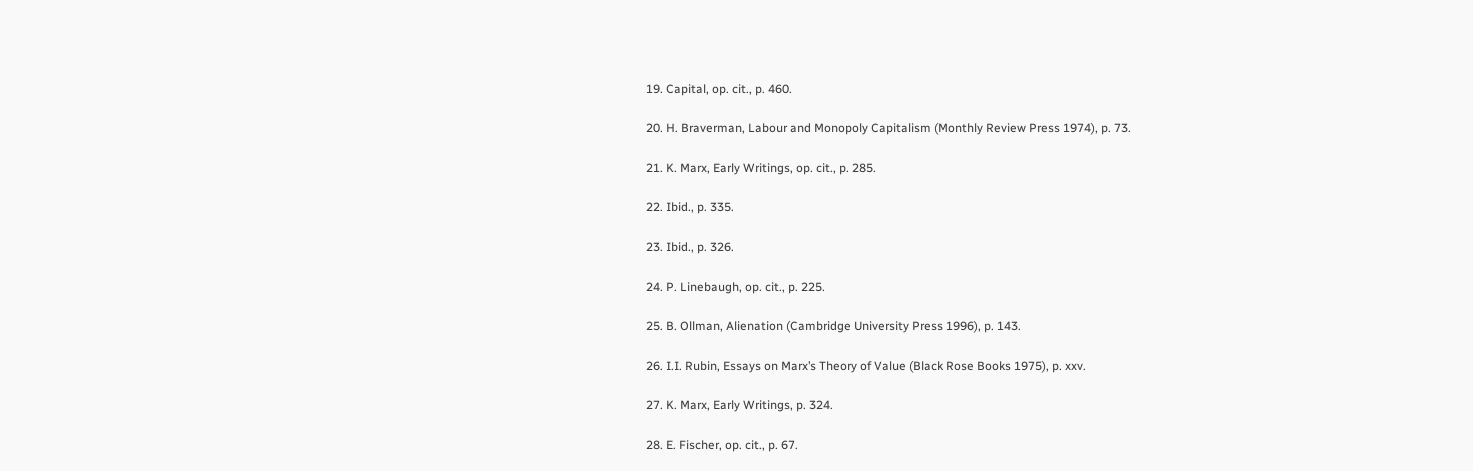19. Capital, op. cit., p. 460.

20. H. Braverman, Labour and Monopoly Capitalism (Monthly Review Press 1974), p. 73.

21. K. Marx, Early Writings, op. cit., p. 285.

22. Ibid., p. 335.

23. Ibid., p. 326.

24. P. Linebaugh, op. cit., p. 225.

25. B. Ollman, Alienation (Cambridge University Press 1996), p. 143.

26. I.I. Rubin, Essays on Marx’s Theory of Value (Black Rose Books 1975), p. xxv.

27. K. Marx, Early Writings, p. 324.

28. E. Fischer, op. cit., p. 67.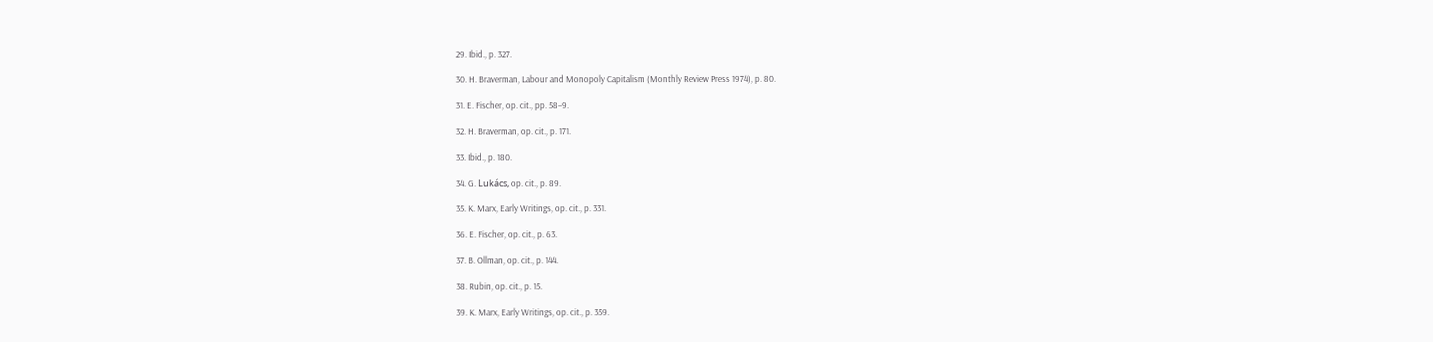29. Ibid., p. 327.

30. H. Braverman, Labour and Monopoly Capitalism (Monthly Review Press 1974), p. 80.

31. E. Fischer, op. cit., pp. 58–9.

32. H. Braverman, op. cit., p. 171.

33. Ibid., p. 180.

34. G. Lukács, op. cit., p. 89.

35. K. Marx, Early Writings, op. cit., p. 331.

36. E. Fischer, op. cit., p. 63.

37. B. Ollman, op. cit., p. 144.

38. Rubin, op. cit., p. 15.

39. K. Marx, Early Writings, op. cit., p. 359.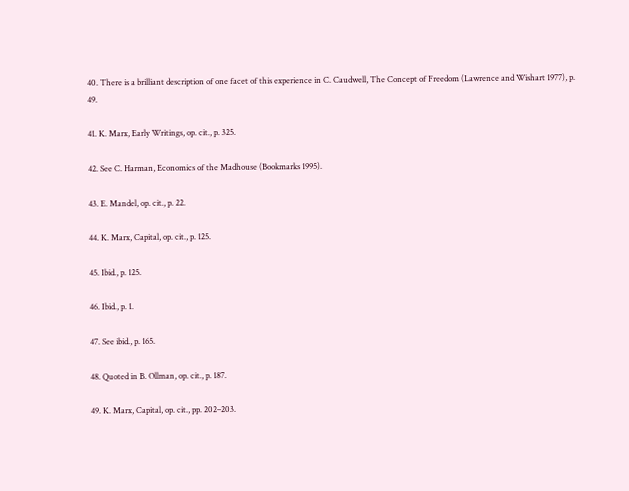40. There is a brilliant description of one facet of this experience in C. Caudwell, The Concept of Freedom (Lawrence and Wishart 1977), p. 49.

41. K. Marx, Early Writings, op. cit., p. 325.

42. See C. Harman, Economics of the Madhouse (Bookmarks 1995).

43. E. Mandel, op. cit., p. 22.

44. K. Marx, Capital, op. cit., p. 125.

45. Ibid., p. 125.

46. Ibid., p. 1.

47. See ibid., p. 165.

48. Quoted in B. Ollman, op. cit., p. 187.

49. K. Marx, Capital, op. cit., pp. 202–203.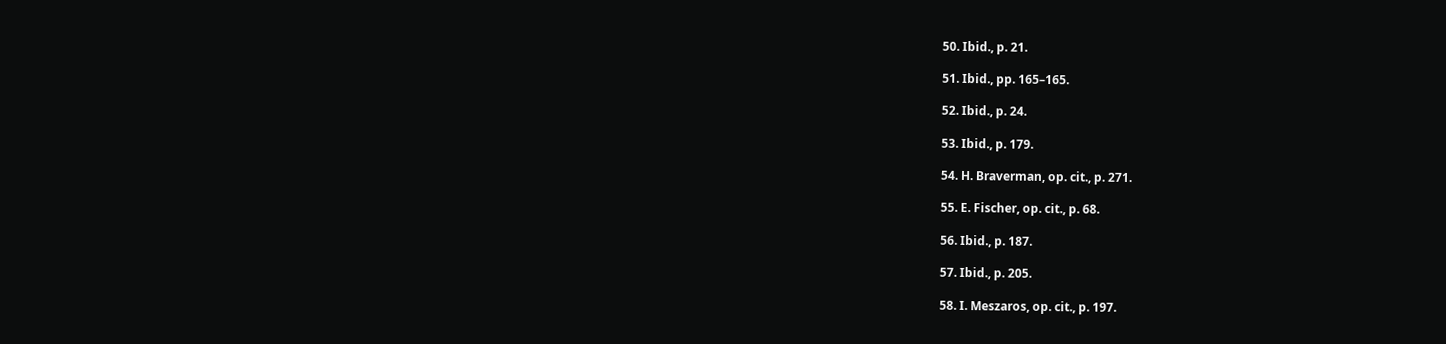50. Ibid., p. 21.

51. Ibid., pp. 165–165.

52. Ibid., p. 24.

53. Ibid., p. 179.

54. H. Braverman, op. cit., p. 271.

55. E. Fischer, op. cit., p. 68.

56. Ibid., p. 187.

57. Ibid., p. 205.

58. I. Meszaros, op. cit., p. 197.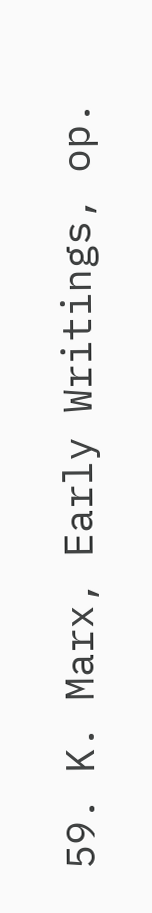59. K. Marx, Early Writings, op.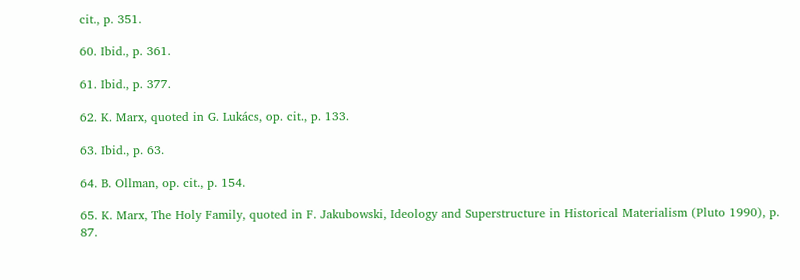cit., p. 351.

60. Ibid., p. 361.

61. Ibid., p. 377.

62. K. Marx, quoted in G. Lukács, op. cit., p. 133.

63. Ibid., p. 63.

64. B. Ollman, op. cit., p. 154.

65. K. Marx, The Holy Family, quoted in F. Jakubowski, Ideology and Superstructure in Historical Materialism (Pluto 1990), p. 87.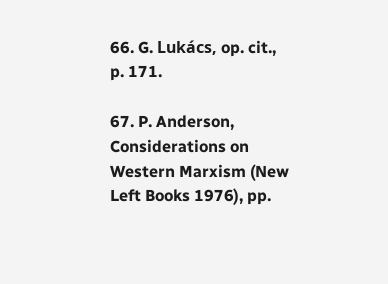66. G. Lukács, op. cit., p. 171.

67. P. Anderson, Considerations on Western Marxism (New Left Books 1976), pp.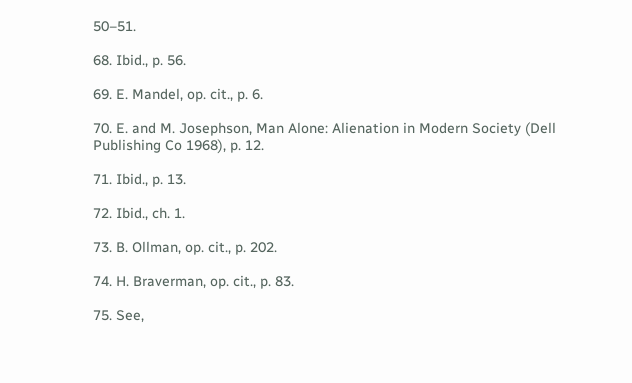50–51.

68. Ibid., p. 56.

69. E. Mandel, op. cit., p. 6.

70. E. and M. Josephson, Man Alone: Alienation in Modern Society (Dell Publishing Co 1968), p. 12.

71. Ibid., p. 13.

72. Ibid., ch. 1.

73. B. Ollman, op. cit., p. 202.

74. H. Braverman, op. cit., p. 83.

75. See,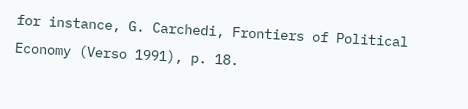for instance, G. Carchedi, Frontiers of Political Economy (Verso 1991), p. 18.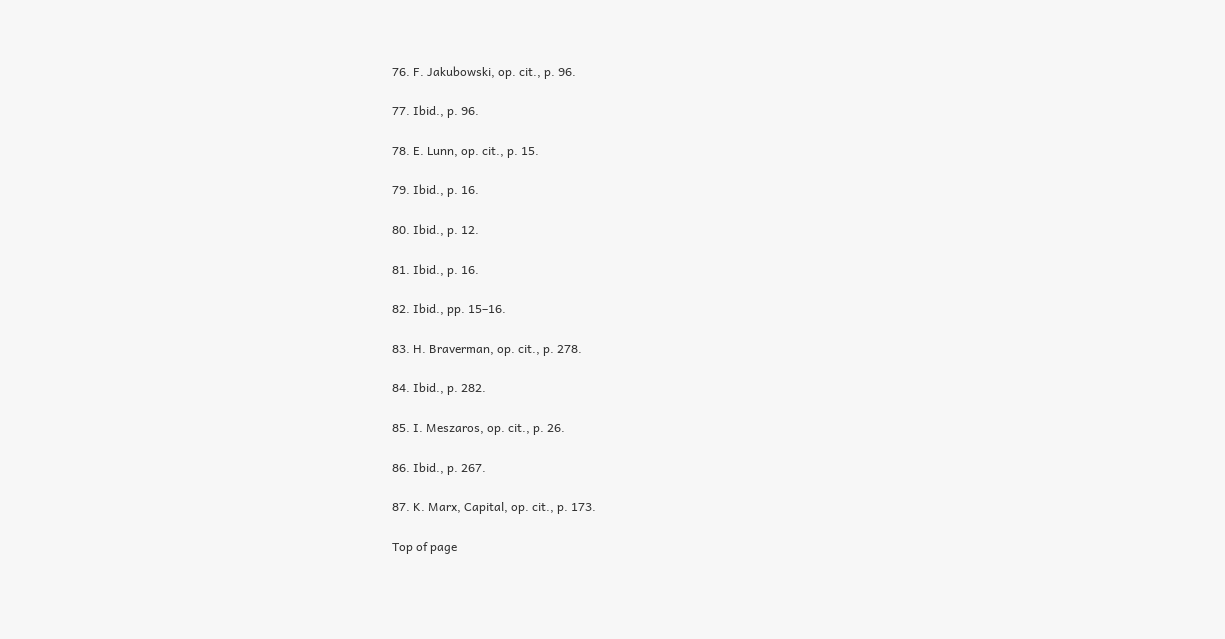76. F. Jakubowski, op. cit., p. 96.

77. Ibid., p. 96.

78. E. Lunn, op. cit., p. 15.

79. Ibid., p. 16.

80. Ibid., p. 12.

81. Ibid., p. 16.

82. Ibid., pp. 15–16.

83. H. Braverman, op. cit., p. 278.

84. Ibid., p. 282.

85. I. Meszaros, op. cit., p. 26.

86. Ibid., p. 267.

87. K. Marx, Capital, op. cit., p. 173.

Top of page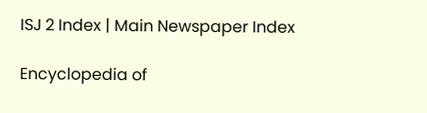ISJ 2 Index | Main Newspaper Index

Encyclopedia of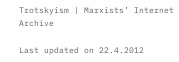Trotskyism | Marxists’ Internet Archive

Last updated on 22.4.2012